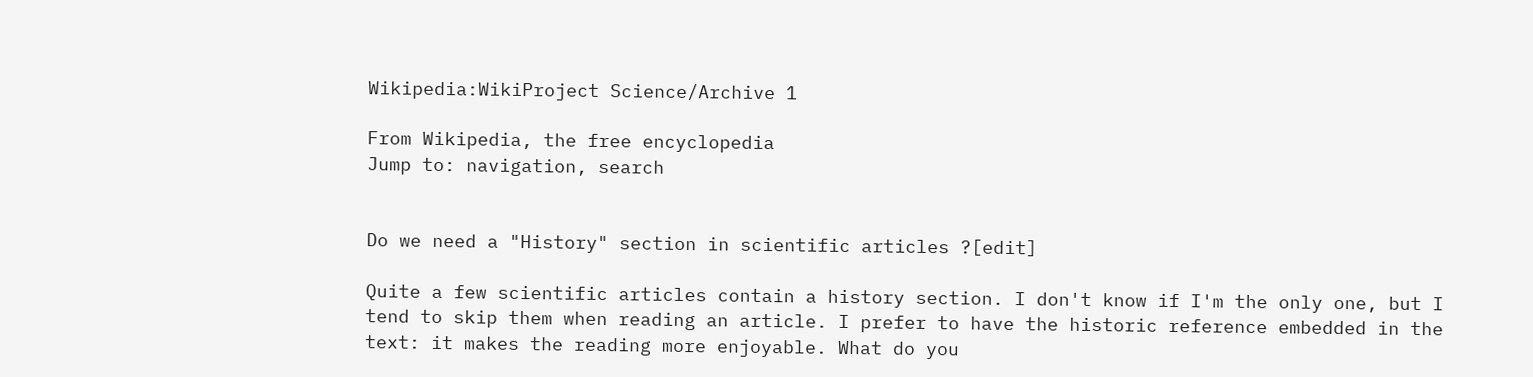Wikipedia:WikiProject Science/Archive 1

From Wikipedia, the free encyclopedia
Jump to: navigation, search


Do we need a "History" section in scientific articles ?[edit]

Quite a few scientific articles contain a history section. I don't know if I'm the only one, but I tend to skip them when reading an article. I prefer to have the historic reference embedded in the text: it makes the reading more enjoyable. What do you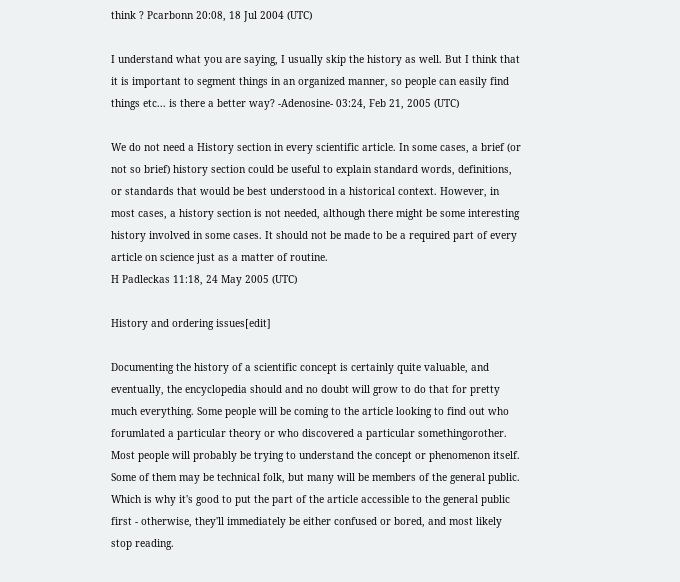think ? Pcarbonn 20:08, 18 Jul 2004 (UTC)

I understand what you are saying, I usually skip the history as well. But I think that it is important to segment things in an organized manner, so people can easily find things etc... is there a better way? -Adenosine- 03:24, Feb 21, 2005 (UTC)

We do not need a History section in every scientific article. In some cases, a brief (or not so brief) history section could be useful to explain standard words, definitions, or standards that would be best understood in a historical context. However, in most cases, a history section is not needed, although there might be some interesting history involved in some cases. It should not be made to be a required part of every article on science just as a matter of routine.
H Padleckas 11:18, 24 May 2005 (UTC)

History and ordering issues[edit]

Documenting the history of a scientific concept is certainly quite valuable, and eventually, the encyclopedia should and no doubt will grow to do that for pretty much everything. Some people will be coming to the article looking to find out who forumlated a particular theory or who discovered a particular somethingorother. Most people will probably be trying to understand the concept or phenomenon itself. Some of them may be technical folk, but many will be members of the general public. Which is why it's good to put the part of the article accessible to the general public first - otherwise, they'll immediately be either confused or bored, and most likely stop reading.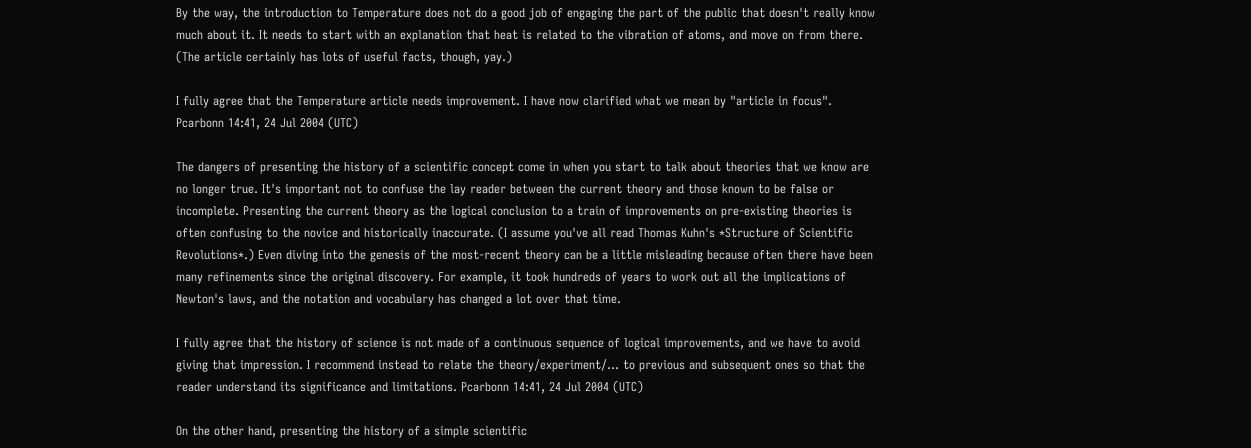By the way, the introduction to Temperature does not do a good job of engaging the part of the public that doesn't really know much about it. It needs to start with an explanation that heat is related to the vibration of atoms, and move on from there. (The article certainly has lots of useful facts, though, yay.)

I fully agree that the Temperature article needs improvement. I have now clarified what we mean by "article in focus". Pcarbonn 14:41, 24 Jul 2004 (UTC)

The dangers of presenting the history of a scientific concept come in when you start to talk about theories that we know are no longer true. It's important not to confuse the lay reader between the current theory and those known to be false or incomplete. Presenting the current theory as the logical conclusion to a train of improvements on pre-existing theories is often confusing to the novice and historically inaccurate. (I assume you've all read Thomas Kuhn's *Structure of Scientific Revolutions*.) Even diving into the genesis of the most-recent theory can be a little misleading because often there have been many refinements since the original discovery. For example, it took hundreds of years to work out all the implications of Newton's laws, and the notation and vocabulary has changed a lot over that time.

I fully agree that the history of science is not made of a continuous sequence of logical improvements, and we have to avoid giving that impression. I recommend instead to relate the theory/experiment/... to previous and subsequent ones so that the reader understand its significance and limitations. Pcarbonn 14:41, 24 Jul 2004 (UTC)

On the other hand, presenting the history of a simple scientific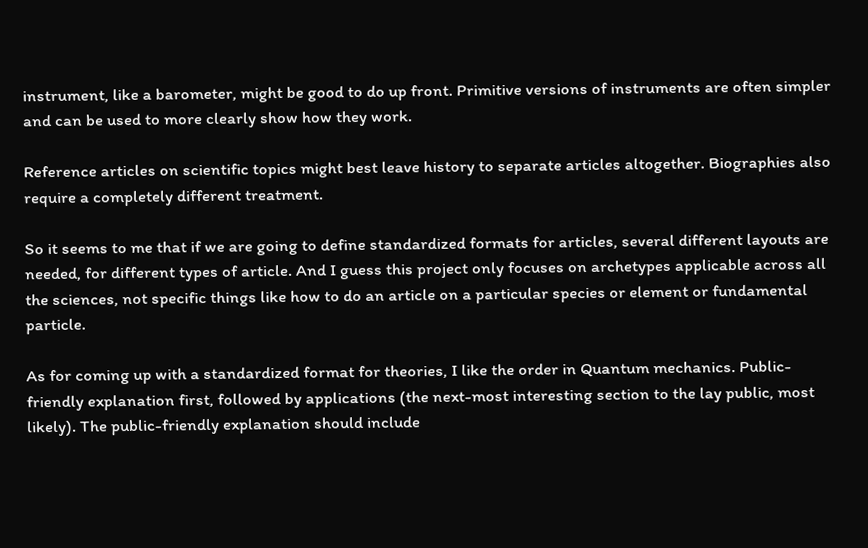instrument, like a barometer, might be good to do up front. Primitive versions of instruments are often simpler and can be used to more clearly show how they work.

Reference articles on scientific topics might best leave history to separate articles altogether. Biographies also require a completely different treatment.

So it seems to me that if we are going to define standardized formats for articles, several different layouts are needed, for different types of article. And I guess this project only focuses on archetypes applicable across all the sciences, not specific things like how to do an article on a particular species or element or fundamental particle.

As for coming up with a standardized format for theories, I like the order in Quantum mechanics. Public-friendly explanation first, followed by applications (the next-most interesting section to the lay public, most likely). The public-friendly explanation should include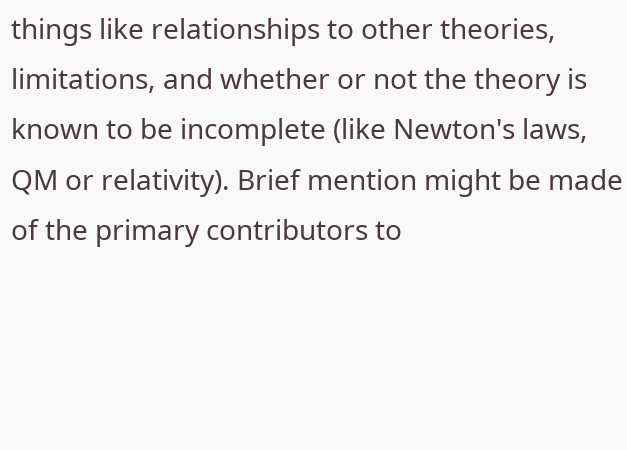things like relationships to other theories, limitations, and whether or not the theory is known to be incomplete (like Newton's laws, QM or relativity). Brief mention might be made of the primary contributors to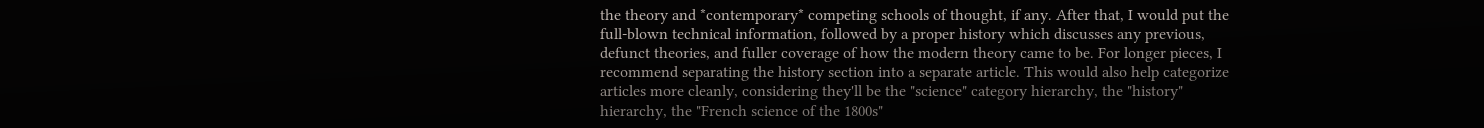the theory and *contemporary* competing schools of thought, if any. After that, I would put the full-blown technical information, followed by a proper history which discusses any previous, defunct theories, and fuller coverage of how the modern theory came to be. For longer pieces, I recommend separating the history section into a separate article. This would also help categorize articles more cleanly, considering they'll be the "science" category hierarchy, the "history" hierarchy, the "French science of the 1800s"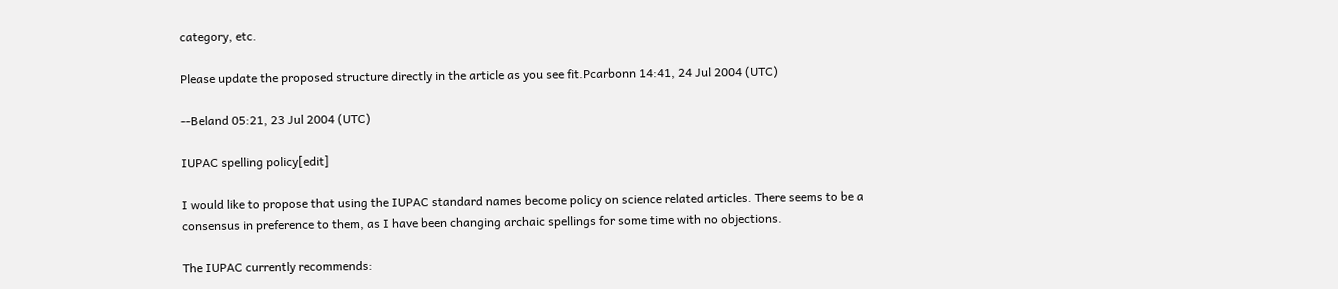category, etc.

Please update the proposed structure directly in the article as you see fit.Pcarbonn 14:41, 24 Jul 2004 (UTC)

--Beland 05:21, 23 Jul 2004 (UTC)

IUPAC spelling policy[edit]

I would like to propose that using the IUPAC standard names become policy on science related articles. There seems to be a consensus in preference to them, as I have been changing archaic spellings for some time with no objections.

The IUPAC currently recommends: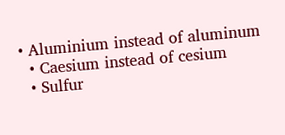• Aluminium instead of aluminum
  • Caesium instead of cesium
  • Sulfur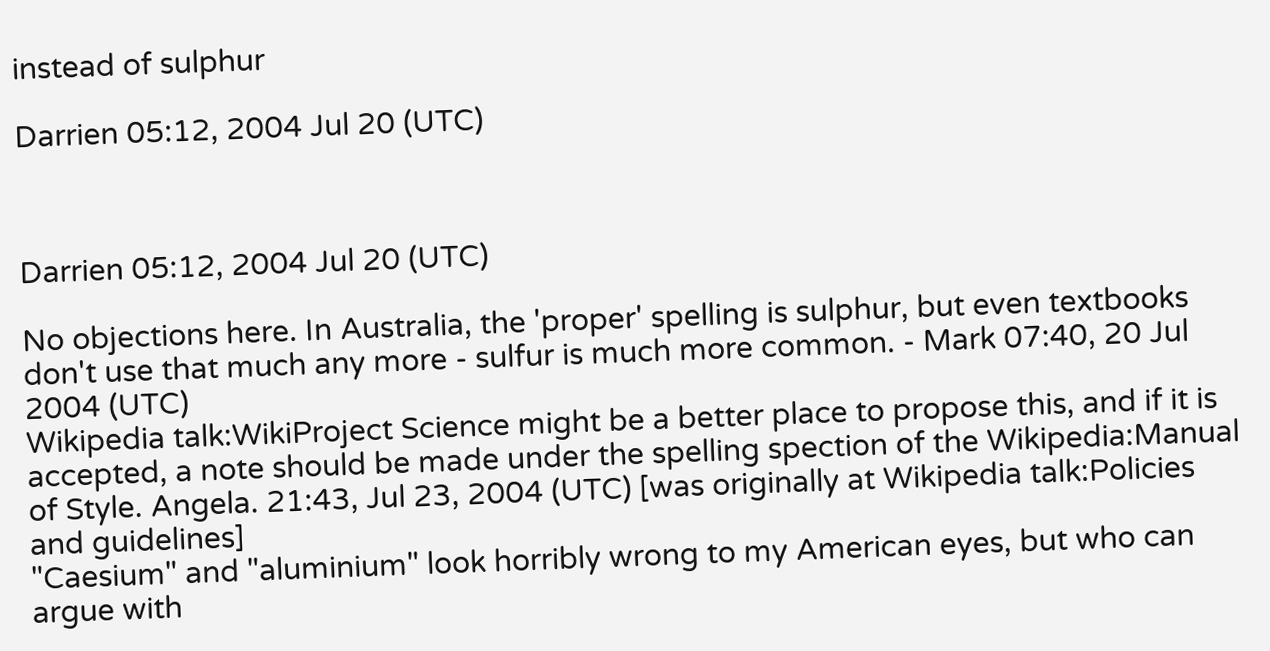instead of sulphur

Darrien 05:12, 2004 Jul 20 (UTC)



Darrien 05:12, 2004 Jul 20 (UTC)

No objections here. In Australia, the 'proper' spelling is sulphur, but even textbooks don't use that much any more - sulfur is much more common. - Mark 07:40, 20 Jul 2004 (UTC)
Wikipedia talk:WikiProject Science might be a better place to propose this, and if it is accepted, a note should be made under the spelling spection of the Wikipedia:Manual of Style. Angela. 21:43, Jul 23, 2004 (UTC) [was originally at Wikipedia talk:Policies and guidelines]
"Caesium" and "aluminium" look horribly wrong to my American eyes, but who can argue with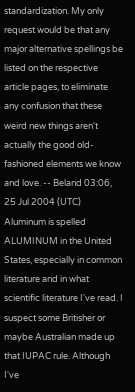standardization. My only request would be that any major alternative spellings be listed on the respective article pages, to eliminate any confusion that these weird new things aren't actually the good old-fashioned elements we know and love. -- Beland 03:06, 25 Jul 2004 (UTC)
Aluminum is spelled ALUMINUM in the United States, especially in common literature and in what scientific literature I've read. I suspect some Britisher or maybe Australian made up that IUPAC rule. Although I've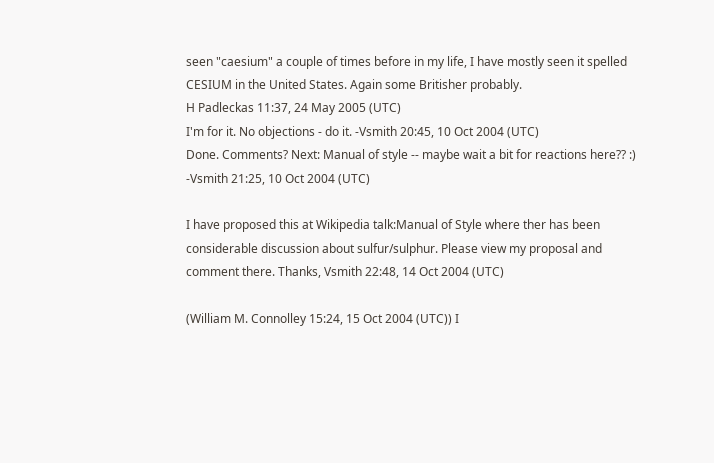seen "caesium" a couple of times before in my life, I have mostly seen it spelled CESIUM in the United States. Again some Britisher probably.
H Padleckas 11:37, 24 May 2005 (UTC)
I'm for it. No objections - do it. -Vsmith 20:45, 10 Oct 2004 (UTC)
Done. Comments? Next: Manual of style -- maybe wait a bit for reactions here?? :) -Vsmith 21:25, 10 Oct 2004 (UTC)

I have proposed this at Wikipedia talk:Manual of Style where ther has been considerable discussion about sulfur/sulphur. Please view my proposal and comment there. Thanks, Vsmith 22:48, 14 Oct 2004 (UTC)

(William M. Connolley 15:24, 15 Oct 2004 (UTC)) I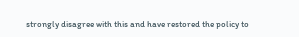strongly disagree with this and have restored the policy to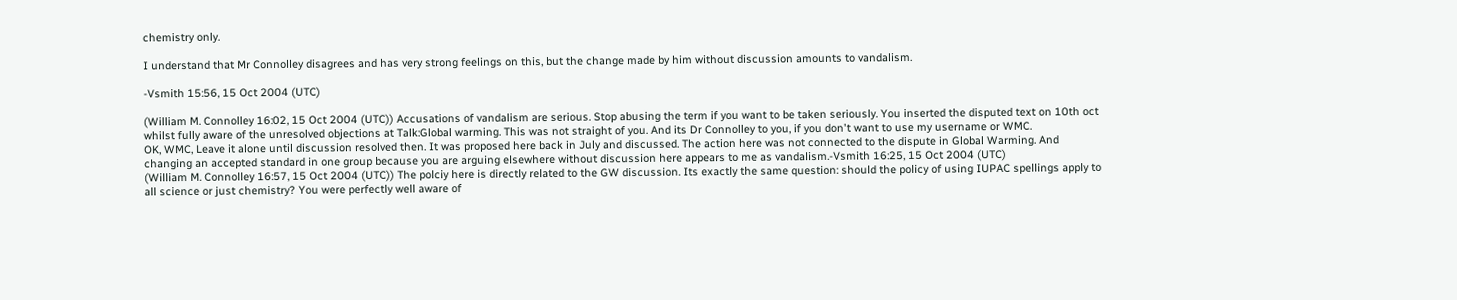chemistry only.

I understand that Mr Connolley disagrees and has very strong feelings on this, but the change made by him without discussion amounts to vandalism.

-Vsmith 15:56, 15 Oct 2004 (UTC)

(William M. Connolley 16:02, 15 Oct 2004 (UTC)) Accusations of vandalism are serious. Stop abusing the term if you want to be taken seriously. You inserted the disputed text on 10th oct whilst fully aware of the unresolved objections at Talk:Global warming. This was not straight of you. And its Dr Connolley to you, if you don't want to use my username or WMC.
OK, WMC, Leave it alone until discussion resolved then. It was proposed here back in July and discussed. The action here was not connected to the dispute in Global Warming. And changing an accepted standard in one group because you are arguing elsewhere without discussion here appears to me as vandalism.-Vsmith 16:25, 15 Oct 2004 (UTC)
(William M. Connolley 16:57, 15 Oct 2004 (UTC)) The polciy here is directly related to the GW discussion. Its exactly the same question: should the policy of using IUPAC spellings apply to all science or just chemistry? You were perfectly well aware of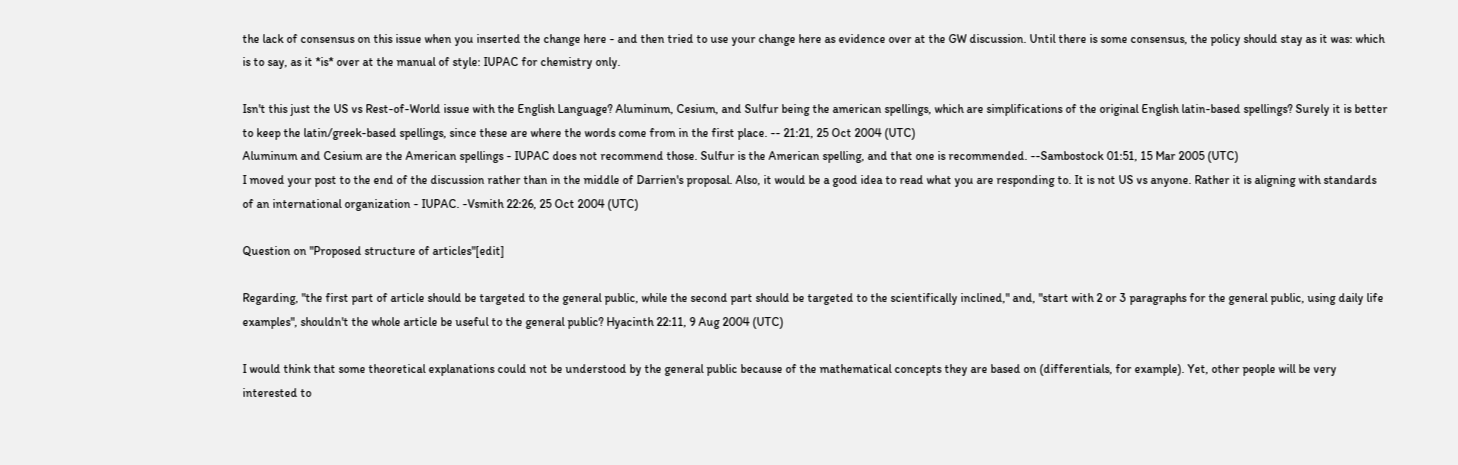the lack of consensus on this issue when you inserted the change here - and then tried to use your change here as evidence over at the GW discussion. Until there is some consensus, the policy should stay as it was: which is to say, as it *is* over at the manual of style: IUPAC for chemistry only.

Isn't this just the US vs Rest-of-World issue with the English Language? Aluminum, Cesium, and Sulfur being the american spellings, which are simplifications of the original English latin-based spellings? Surely it is better to keep the latin/greek-based spellings, since these are where the words come from in the first place. -- 21:21, 25 Oct 2004 (UTC)
Aluminum and Cesium are the American spellings - IUPAC does not recommend those. Sulfur is the American spelling, and that one is recommended. --Sambostock 01:51, 15 Mar 2005 (UTC)
I moved your post to the end of the discussion rather than in the middle of Darrien's proposal. Also, it would be a good idea to read what you are responding to. It is not US vs anyone. Rather it is aligning with standards of an international organization - IUPAC. -Vsmith 22:26, 25 Oct 2004 (UTC)

Question on "Proposed structure of articles"[edit]

Regarding, "the first part of article should be targeted to the general public, while the second part should be targeted to the scientifically inclined," and, "start with 2 or 3 paragraphs for the general public, using daily life examples", shouldn't the whole article be useful to the general public? Hyacinth 22:11, 9 Aug 2004 (UTC)

I would think that some theoretical explanations could not be understood by the general public because of the mathematical concepts they are based on (differentials, for example). Yet, other people will be very interested to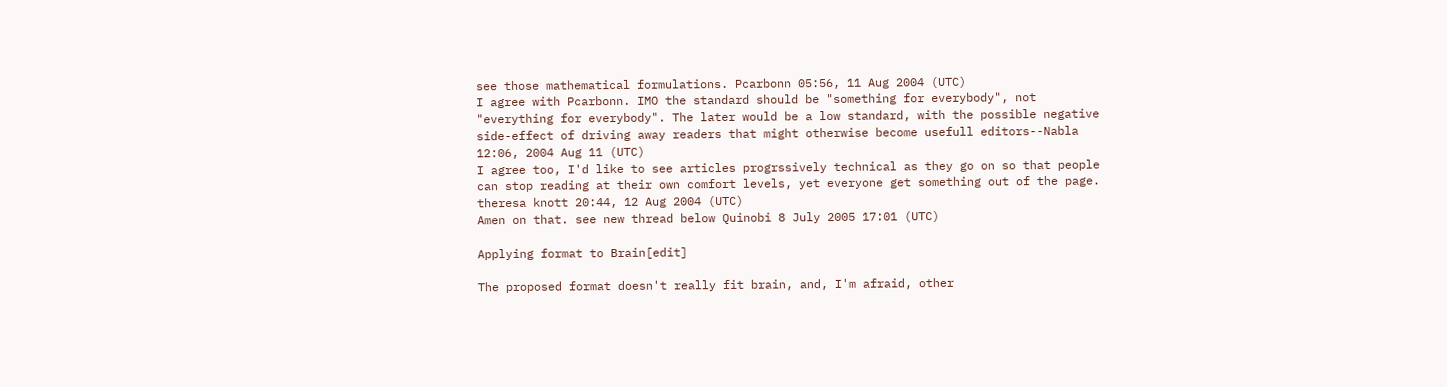see those mathematical formulations. Pcarbonn 05:56, 11 Aug 2004 (UTC)
I agree with Pcarbonn. IMO the standard should be "something for everybody", not "everything for everybody". The later would be a low standard, with the possible negative side-effect of driving away readers that might otherwise become usefull editors--Nabla 12:06, 2004 Aug 11 (UTC)
I agree too, I'd like to see articles progrssively technical as they go on so that people can stop reading at their own comfort levels, yet everyone get something out of the page. theresa knott 20:44, 12 Aug 2004 (UTC)
Amen on that. see new thread below Quinobi 8 July 2005 17:01 (UTC)

Applying format to Brain[edit]

The proposed format doesn't really fit brain, and, I'm afraid, other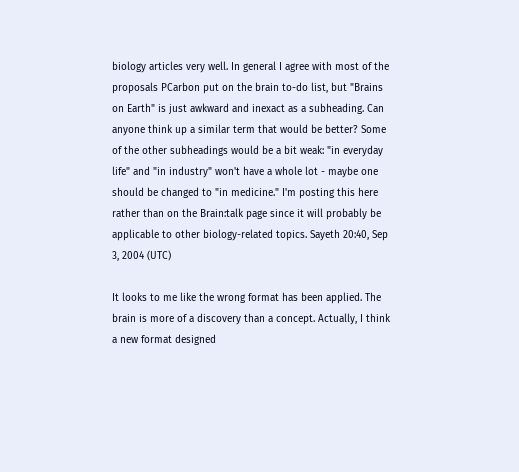biology articles very well. In general I agree with most of the proposals PCarbon put on the brain to-do list, but "Brains on Earth" is just awkward and inexact as a subheading. Can anyone think up a similar term that would be better? Some of the other subheadings would be a bit weak: "in everyday life" and "in industry" won't have a whole lot - maybe one should be changed to "in medicine." I'm posting this here rather than on the Brain:talk page since it will probably be applicable to other biology-related topics. Sayeth 20:40, Sep 3, 2004 (UTC)

It looks to me like the wrong format has been applied. The brain is more of a discovery than a concept. Actually, I think a new format designed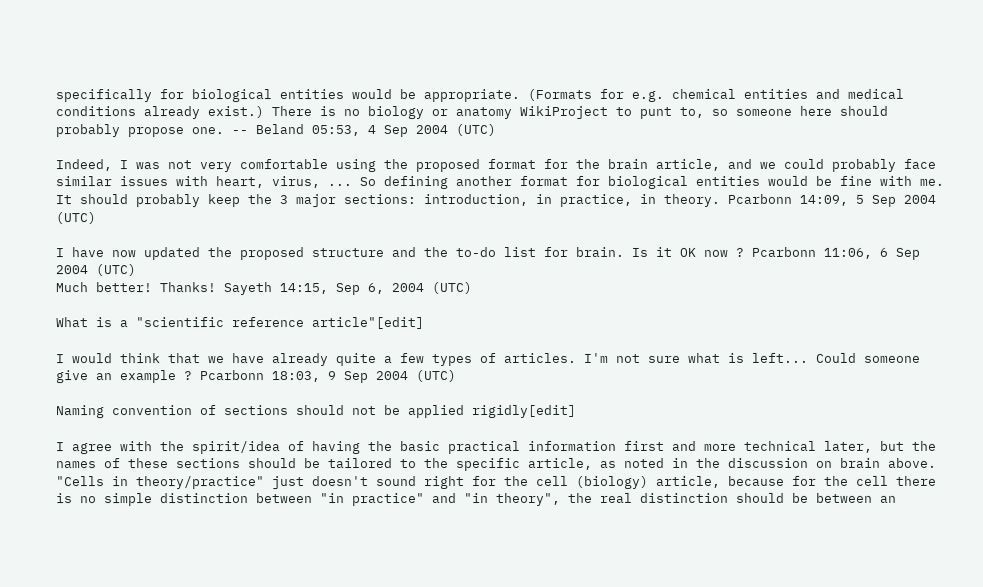specifically for biological entities would be appropriate. (Formats for e.g. chemical entities and medical conditions already exist.) There is no biology or anatomy WikiProject to punt to, so someone here should probably propose one. -- Beland 05:53, 4 Sep 2004 (UTC)

Indeed, I was not very comfortable using the proposed format for the brain article, and we could probably face similar issues with heart, virus, ... So defining another format for biological entities would be fine with me. It should probably keep the 3 major sections: introduction, in practice, in theory. Pcarbonn 14:09, 5 Sep 2004 (UTC)

I have now updated the proposed structure and the to-do list for brain. Is it OK now ? Pcarbonn 11:06, 6 Sep 2004 (UTC)
Much better! Thanks! Sayeth 14:15, Sep 6, 2004 (UTC)

What is a "scientific reference article"[edit]

I would think that we have already quite a few types of articles. I'm not sure what is left... Could someone give an example ? Pcarbonn 18:03, 9 Sep 2004 (UTC)

Naming convention of sections should not be applied rigidly[edit]

I agree with the spirit/idea of having the basic practical information first and more technical later, but the names of these sections should be tailored to the specific article, as noted in the discussion on brain above. "Cells in theory/practice" just doesn't sound right for the cell (biology) article, because for the cell there is no simple distinction between "in practice" and "in theory", the real distinction should be between an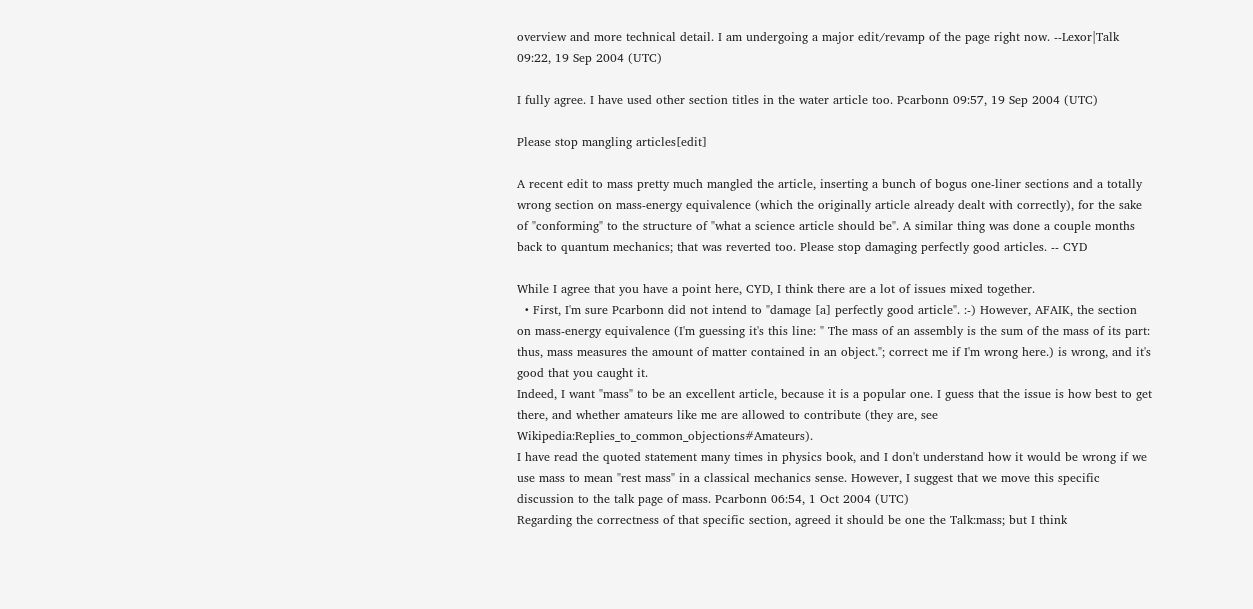overview and more technical detail. I am undergoing a major edit/revamp of the page right now. --Lexor|Talk 09:22, 19 Sep 2004 (UTC)

I fully agree. I have used other section titles in the water article too. Pcarbonn 09:57, 19 Sep 2004 (UTC)

Please stop mangling articles[edit]

A recent edit to mass pretty much mangled the article, inserting a bunch of bogus one-liner sections and a totally wrong section on mass-energy equivalence (which the originally article already dealt with correctly), for the sake of "conforming" to the structure of "what a science article should be". A similar thing was done a couple months back to quantum mechanics; that was reverted too. Please stop damaging perfectly good articles. -- CYD

While I agree that you have a point here, CYD, I think there are a lot of issues mixed together.
  • First, I'm sure Pcarbonn did not intend to "damage [a] perfectly good article". :-) However, AFAIK, the section on mass-energy equivalence (I'm guessing it's this line: " The mass of an assembly is the sum of the mass of its part: thus, mass measures the amount of matter contained in an object."; correct me if I'm wrong here.) is wrong, and it's good that you caught it.
Indeed, I want "mass" to be an excellent article, because it is a popular one. I guess that the issue is how best to get there, and whether amateurs like me are allowed to contribute (they are, see Wikipedia:Replies_to_common_objections#Amateurs).
I have read the quoted statement many times in physics book, and I don't understand how it would be wrong if we use mass to mean "rest mass" in a classical mechanics sense. However, I suggest that we move this specific discussion to the talk page of mass. Pcarbonn 06:54, 1 Oct 2004 (UTC)
Regarding the correctness of that specific section, agreed it should be one the Talk:mass; but I think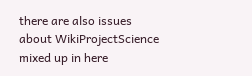there are also issues about WikiProjectScience mixed up in here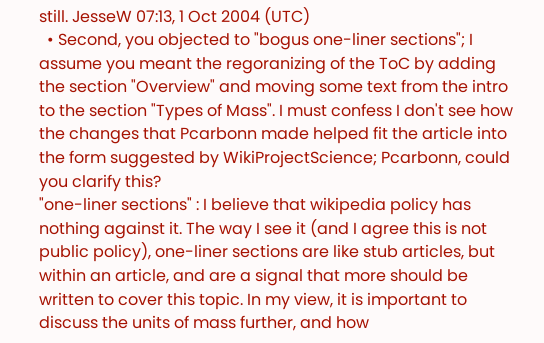still. JesseW 07:13, 1 Oct 2004 (UTC)
  • Second, you objected to "bogus one-liner sections"; I assume you meant the regoranizing of the ToC by adding the section "Overview" and moving some text from the intro to the section "Types of Mass". I must confess I don't see how the changes that Pcarbonn made helped fit the article into the form suggested by WikiProjectScience; Pcarbonn, could you clarify this?
"one-liner sections" : I believe that wikipedia policy has nothing against it. The way I see it (and I agree this is not public policy), one-liner sections are like stub articles, but within an article, and are a signal that more should be written to cover this topic. In my view, it is important to discuss the units of mass further, and how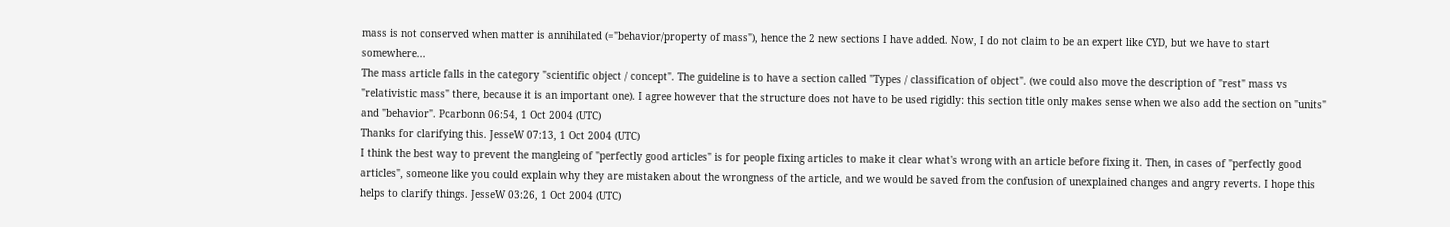mass is not conserved when matter is annihilated (="behavior/property of mass"), hence the 2 new sections I have added. Now, I do not claim to be an expert like CYD, but we have to start somewhere...
The mass article falls in the category "scientific object / concept". The guideline is to have a section called "Types / classification of object". (we could also move the description of "rest" mass vs "relativistic mass" there, because it is an important one). I agree however that the structure does not have to be used rigidly: this section title only makes sense when we also add the section on "units" and "behavior". Pcarbonn 06:54, 1 Oct 2004 (UTC)
Thanks for clarifying this. JesseW 07:13, 1 Oct 2004 (UTC)
I think the best way to prevent the mangleing of "perfectly good articles" is for people fixing articles to make it clear what's wrong with an article before fixing it. Then, in cases of "perfectly good articles", someone like you could explain why they are mistaken about the wrongness of the article, and we would be saved from the confusion of unexplained changes and angry reverts. I hope this helps to clarify things. JesseW 03:26, 1 Oct 2004 (UTC)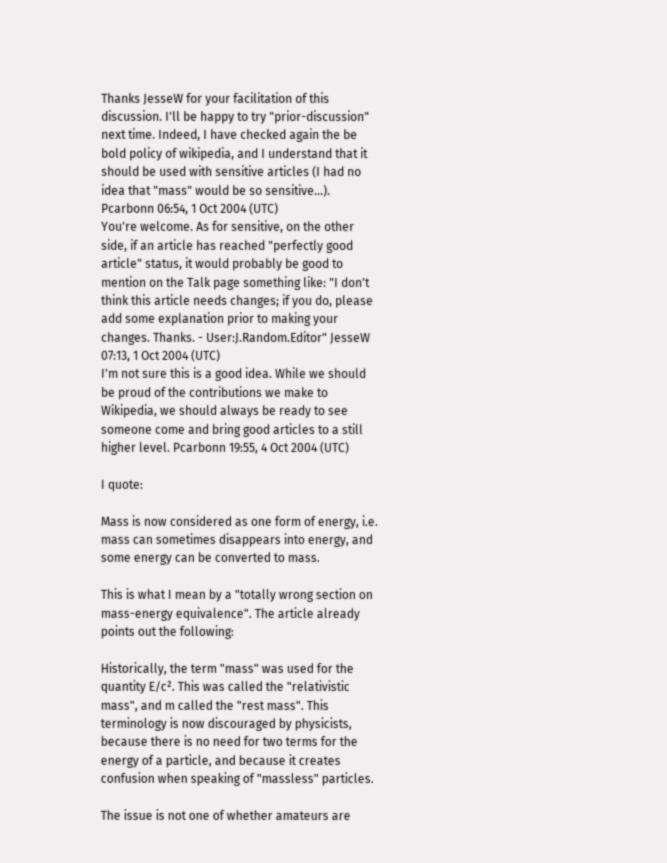Thanks JesseW for your facilitation of this discussion. I'll be happy to try "prior-discussion" next time. Indeed, I have checked again the be bold policy of wikipedia, and I understand that it should be used with sensitive articles (I had no idea that "mass" would be so sensitive...). Pcarbonn 06:54, 1 Oct 2004 (UTC)
You're welcome. As for sensitive, on the other side, if an article has reached "perfectly good article" status, it would probably be good to mention on the Talk page something like: "I don't think this article needs changes; if you do, please add some explanation prior to making your changes. Thanks. - User:J.Random.Editor" JesseW 07:13, 1 Oct 2004 (UTC)
I'm not sure this is a good idea. While we should be proud of the contributions we make to Wikipedia, we should always be ready to see someone come and bring good articles to a still higher level. Pcarbonn 19:55, 4 Oct 2004 (UTC)

I quote:

Mass is now considered as one form of energy, i.e. mass can sometimes disappears into energy, and some energy can be converted to mass.

This is what I mean by a "totally wrong section on mass-energy equivalence". The article already points out the following:

Historically, the term "mass" was used for the quantity E/c². This was called the "relativistic mass", and m called the "rest mass". This terminology is now discouraged by physicists, because there is no need for two terms for the energy of a particle, and because it creates confusion when speaking of "massless" particles.

The issue is not one of whether amateurs are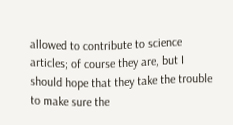allowed to contribute to science articles; of course they are, but I should hope that they take the trouble to make sure the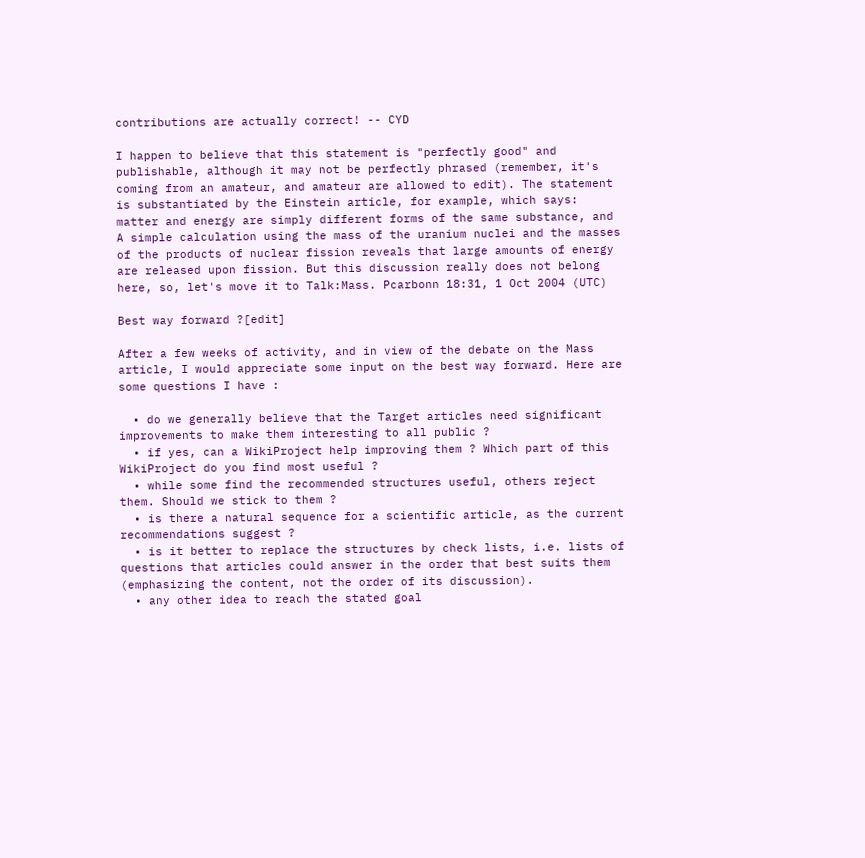contributions are actually correct! -- CYD

I happen to believe that this statement is "perfectly good" and publishable, although it may not be perfectly phrased (remember, it's coming from an amateur, and amateur are allowed to edit). The statement is substantiated by the Einstein article, for example, which says: matter and energy are simply different forms of the same substance, and A simple calculation using the mass of the uranium nuclei and the masses of the products of nuclear fission reveals that large amounts of energy are released upon fission. But this discussion really does not belong here, so, let's move it to Talk:Mass. Pcarbonn 18:31, 1 Oct 2004 (UTC)

Best way forward ?[edit]

After a few weeks of activity, and in view of the debate on the Mass article, I would appreciate some input on the best way forward. Here are some questions I have :

  • do we generally believe that the Target articles need significant improvements to make them interesting to all public ?
  • if yes, can a WikiProject help improving them ? Which part of this WikiProject do you find most useful ?
  • while some find the recommended structures useful, others reject them. Should we stick to them ?
  • is there a natural sequence for a scientific article, as the current recommendations suggest ?
  • is it better to replace the structures by check lists, i.e. lists of questions that articles could answer in the order that best suits them (emphasizing the content, not the order of its discussion).
  • any other idea to reach the stated goal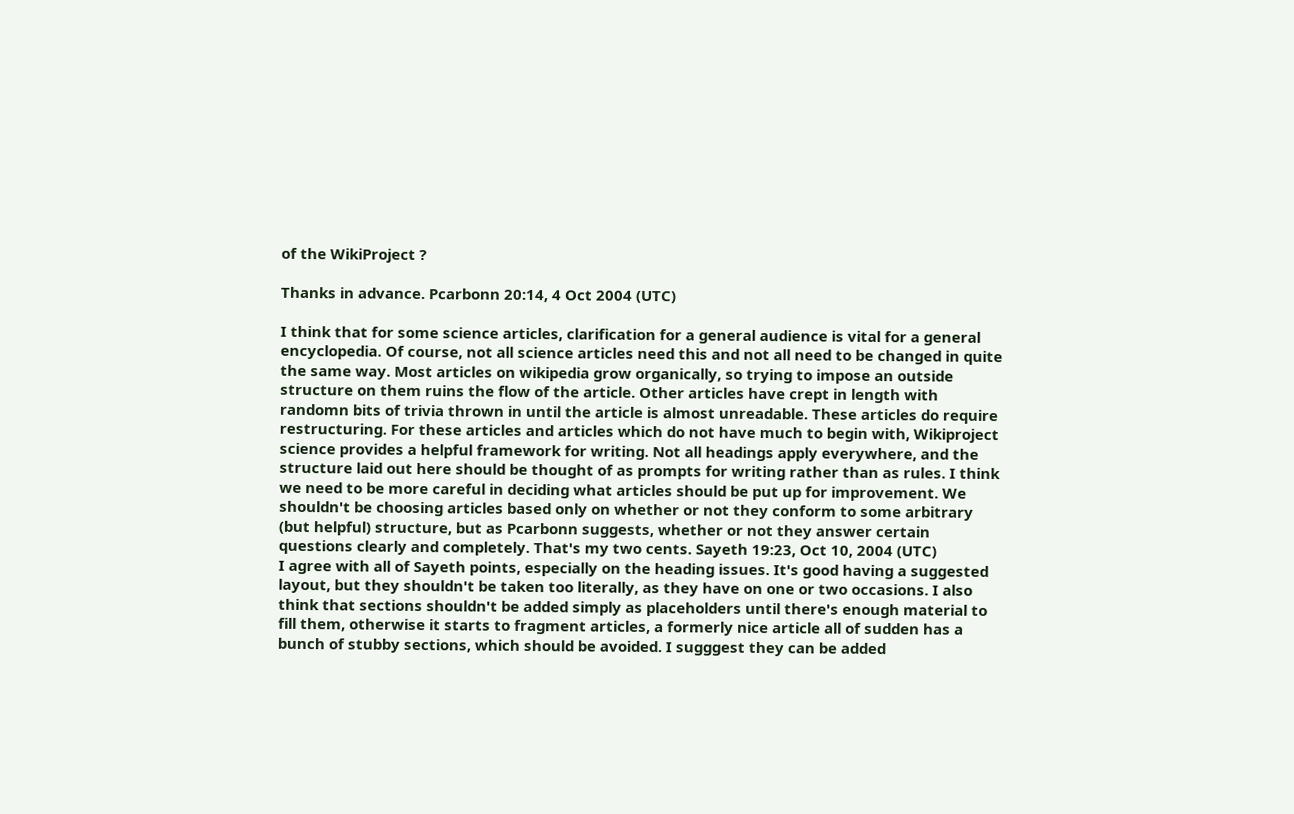of the WikiProject ?

Thanks in advance. Pcarbonn 20:14, 4 Oct 2004 (UTC)

I think that for some science articles, clarification for a general audience is vital for a general encyclopedia. Of course, not all science articles need this and not all need to be changed in quite the same way. Most articles on wikipedia grow organically, so trying to impose an outside structure on them ruins the flow of the article. Other articles have crept in length with randomn bits of trivia thrown in until the article is almost unreadable. These articles do require restructuring. For these articles and articles which do not have much to begin with, Wikiproject science provides a helpful framework for writing. Not all headings apply everywhere, and the structure laid out here should be thought of as prompts for writing rather than as rules. I think we need to be more careful in deciding what articles should be put up for improvement. We shouldn't be choosing articles based only on whether or not they conform to some arbitrary (but helpful) structure, but as Pcarbonn suggests, whether or not they answer certain questions clearly and completely. That's my two cents. Sayeth 19:23, Oct 10, 2004 (UTC)
I agree with all of Sayeth points, especially on the heading issues. It's good having a suggested layout, but they shouldn't be taken too literally, as they have on one or two occasions. I also think that sections shouldn't be added simply as placeholders until there's enough material to fill them, otherwise it starts to fragment articles, a formerly nice article all of sudden has a bunch of stubby sections, which should be avoided. I sugggest they can be added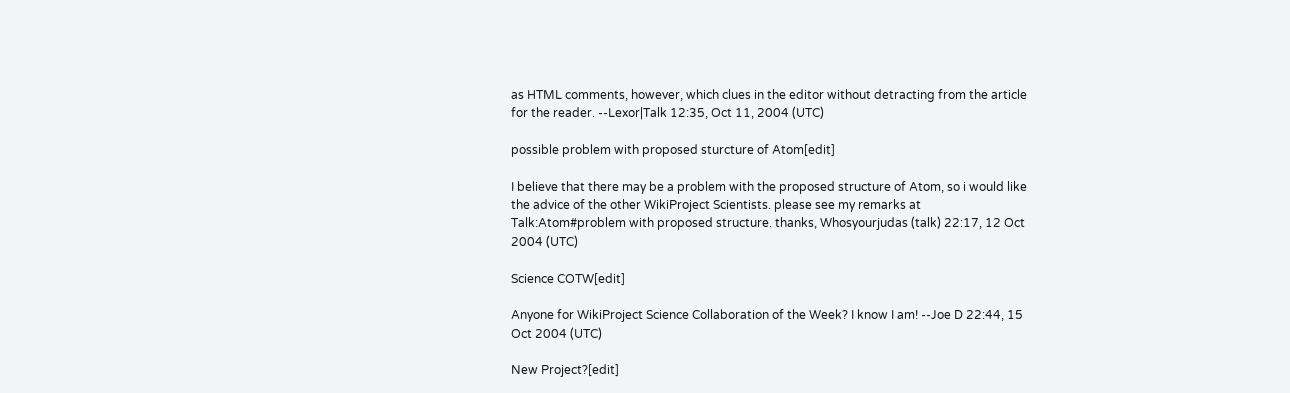as HTML comments, however, which clues in the editor without detracting from the article for the reader. --Lexor|Talk 12:35, Oct 11, 2004 (UTC)

possible problem with proposed sturcture of Atom[edit]

I believe that there may be a problem with the proposed structure of Atom, so i would like the advice of the other WikiProject Scientists. please see my remarks at Talk:Atom#problem with proposed structure. thanks, Whosyourjudas (talk) 22:17, 12 Oct 2004 (UTC)

Science COTW[edit]

Anyone for WikiProject Science Collaboration of the Week? I know I am! --Joe D 22:44, 15 Oct 2004 (UTC)

New Project?[edit]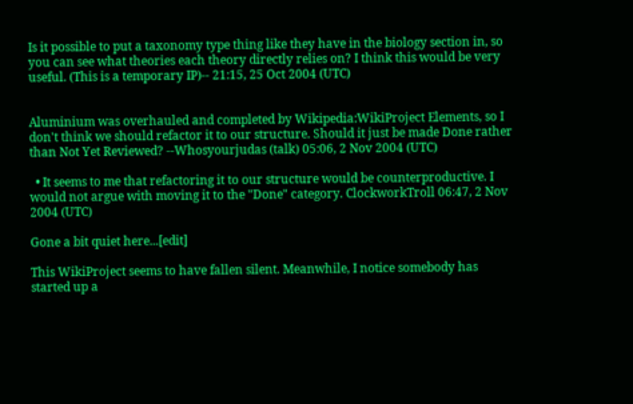Is it possible to put a taxonomy type thing like they have in the biology section in, so you can see what theories each theory directly relies on? I think this would be very useful. (This is a temporary IP)-- 21:15, 25 Oct 2004 (UTC)


Aluminium was overhauled and completed by Wikipedia:WikiProject Elements, so I don't think we should refactor it to our structure. Should it just be made Done rather than Not Yet Reviewed? --Whosyourjudas (talk) 05:06, 2 Nov 2004 (UTC)

  • It seems to me that refactoring it to our structure would be counterproductive. I would not argue with moving it to the "Done" category. ClockworkTroll 06:47, 2 Nov 2004 (UTC)

Gone a bit quiet here...[edit]

This WikiProject seems to have fallen silent. Meanwhile, I notice somebody has started up a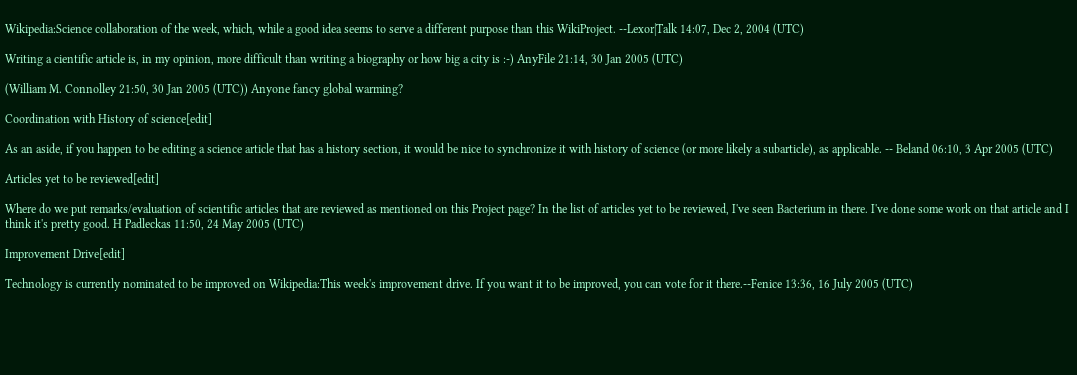Wikipedia:Science collaboration of the week, which, while a good idea seems to serve a different purpose than this WikiProject. --Lexor|Talk 14:07, Dec 2, 2004 (UTC)

Writing a cientific article is, in my opinion, more difficult than writing a biography or how big a city is :-) AnyFile 21:14, 30 Jan 2005 (UTC)

(William M. Connolley 21:50, 30 Jan 2005 (UTC)) Anyone fancy global warming?

Coordination with History of science[edit]

As an aside, if you happen to be editing a science article that has a history section, it would be nice to synchronize it with history of science (or more likely a subarticle), as applicable. -- Beland 06:10, 3 Apr 2005 (UTC)

Articles yet to be reviewed[edit]

Where do we put remarks/evaluation of scientific articles that are reviewed as mentioned on this Project page? In the list of articles yet to be reviewed, I've seen Bacterium in there. I've done some work on that article and I think it's pretty good. H Padleckas 11:50, 24 May 2005 (UTC)

Improvement Drive[edit]

Technology is currently nominated to be improved on Wikipedia:This week's improvement drive. If you want it to be improved, you can vote for it there.--Fenice 13:36, 16 July 2005 (UTC)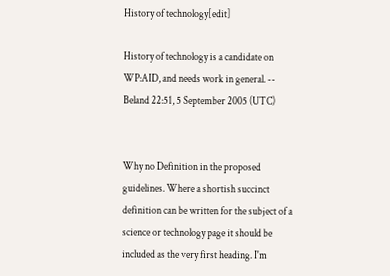History of technology[edit]

History of technology is a candidate on WP:AID, and needs work in general. -- Beland 22:51, 5 September 2005 (UTC)


Why no Definition in the proposed guidelines. Where a shortish succinct definition can be written for the subject of a science or technology page it should be included as the very first heading. I'm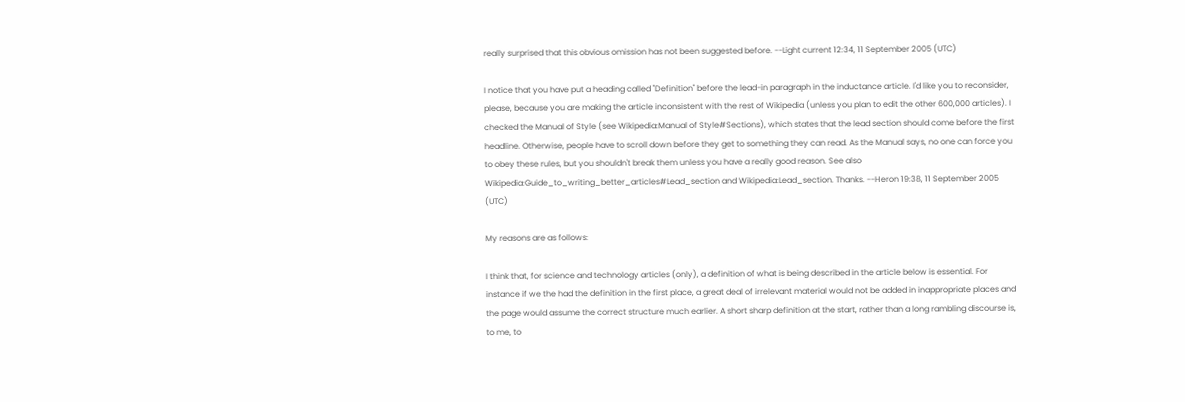really surprised that this obvious omission has not been suggested before. --Light current 12:34, 11 September 2005 (UTC)

I notice that you have put a heading called "Definition" before the lead-in paragraph in the inductance article. I'd like you to reconsider, please, because you are making the article inconsistent with the rest of Wikipedia (unless you plan to edit the other 600,000 articles). I checked the Manual of Style (see Wikipedia:Manual of Style#Sections), which states that the lead section should come before the first headline. Otherwise, people have to scroll down before they get to something they can read. As the Manual says, no one can force you to obey these rules, but you shouldn't break them unless you have a really good reason. See also Wikipedia:Guide_to_writing_better_articles#Lead_section and Wikipedia:Lead_section. Thanks. --Heron 19:38, 11 September 2005 (UTC)

My reasons are as follows:

I think that, for science and technology articles (only), a definition of what is being described in the article below is essential. For instance if we the had the definition in the first place, a great deal of irrelevant material would not be added in inappropriate places and the page would assume the correct structure much earlier. A short sharp definition at the start, rather than a long rambling discourse is, to me, to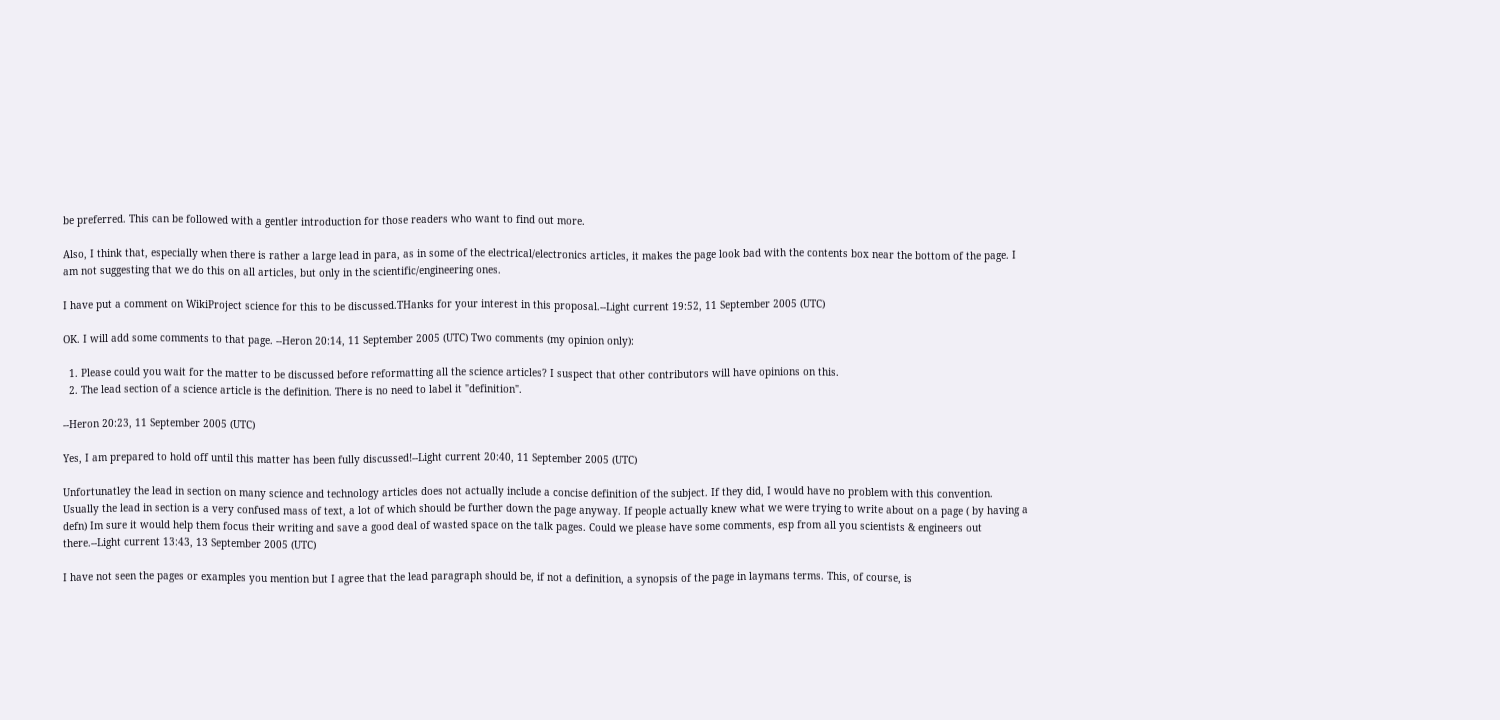be preferred. This can be followed with a gentler introduction for those readers who want to find out more.

Also, I think that, especially when there is rather a large lead in para, as in some of the electrical/electronics articles, it makes the page look bad with the contents box near the bottom of the page. I am not suggesting that we do this on all articles, but only in the scientific/engineering ones.

I have put a comment on WikiProject science for this to be discussed.THanks for your interest in this proposal.--Light current 19:52, 11 September 2005 (UTC)

OK. I will add some comments to that page. --Heron 20:14, 11 September 2005 (UTC) Two comments (my opinion only):

  1. Please could you wait for the matter to be discussed before reformatting all the science articles? I suspect that other contributors will have opinions on this.
  2. The lead section of a science article is the definition. There is no need to label it "definition".

--Heron 20:23, 11 September 2005 (UTC)

Yes, I am prepared to hold off until this matter has been fully discussed!--Light current 20:40, 11 September 2005 (UTC)

Unfortunatley the lead in section on many science and technology articles does not actually include a concise definition of the subject. If they did, I would have no problem with this convention. Usually the lead in section is a very confused mass of text, a lot of which should be further down the page anyway. If people actually knew what we were trying to write about on a page ( by having a defn) Im sure it would help them focus their writing and save a good deal of wasted space on the talk pages. Could we please have some comments, esp from all you scientists & engineers out there.--Light current 13:43, 13 September 2005 (UTC)

I have not seen the pages or examples you mention but I agree that the lead paragraph should be, if not a definition, a synopsis of the page in laymans terms. This, of course, is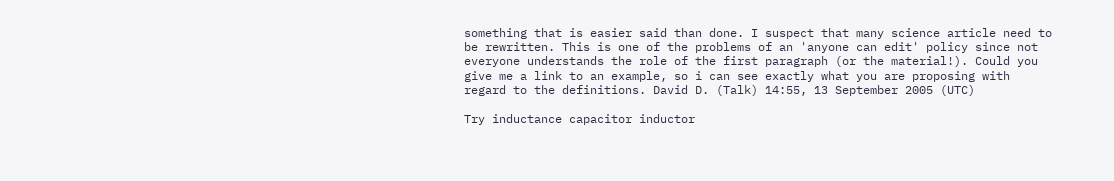something that is easier said than done. I suspect that many science article need to be rewritten. This is one of the problems of an 'anyone can edit' policy since not everyone understands the role of the first paragraph (or the material!). Could you give me a link to an example, so i can see exactly what you are proposing with regard to the definitions. David D. (Talk) 14:55, 13 September 2005 (UTC)

Try inductance capacitor inductor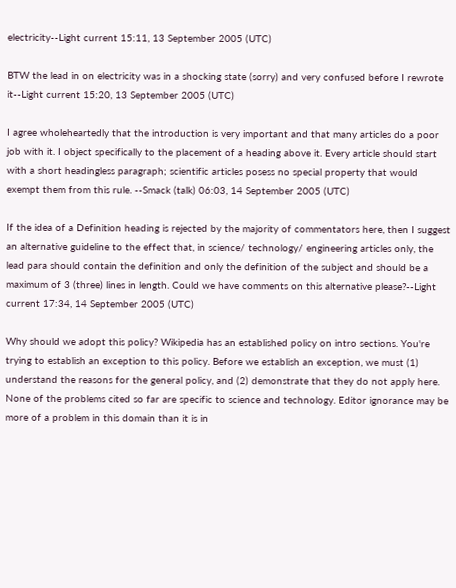electricity--Light current 15:11, 13 September 2005 (UTC)

BTW the lead in on electricity was in a shocking state (sorry) and very confused before I rewrote it--Light current 15:20, 13 September 2005 (UTC)

I agree wholeheartedly that the introduction is very important and that many articles do a poor job with it. I object specifically to the placement of a heading above it. Every article should start with a short headingless paragraph; scientific articles posess no special property that would exempt them from this rule. --Smack (talk) 06:03, 14 September 2005 (UTC)

If the idea of a Definition heading is rejected by the majority of commentators here, then I suggest an alternative guideline to the effect that, in science/ technology/ engineering articles only, the lead para should contain the definition and only the definition of the subject and should be a maximum of 3 (three) lines in length. Could we have comments on this alternative please?--Light current 17:34, 14 September 2005 (UTC)

Why should we adopt this policy? Wikipedia has an established policy on intro sections. You're trying to establish an exception to this policy. Before we establish an exception, we must (1) understand the reasons for the general policy, and (2) demonstrate that they do not apply here. None of the problems cited so far are specific to science and technology. Editor ignorance may be more of a problem in this domain than it is in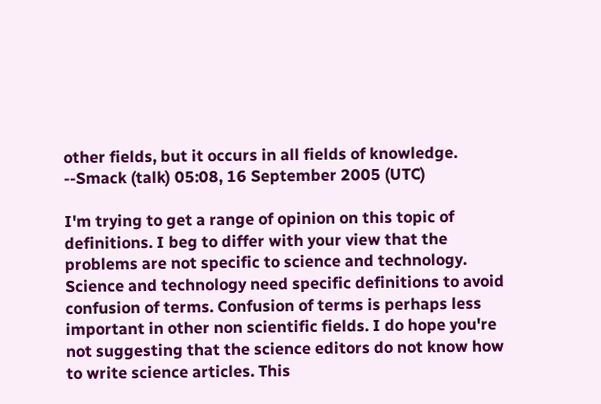other fields, but it occurs in all fields of knowledge. --Smack (talk) 05:08, 16 September 2005 (UTC)

I'm trying to get a range of opinion on this topic of definitions. I beg to differ with your view that the problems are not specific to science and technology. Science and technology need specific definitions to avoid confusion of terms. Confusion of terms is perhaps less important in other non scientific fields. I do hope you're not suggesting that the science editors do not know how to write science articles. This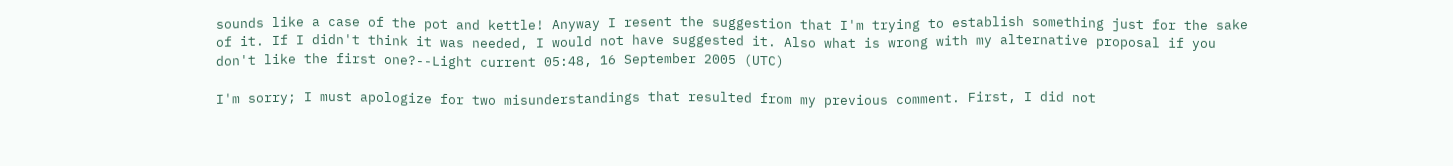sounds like a case of the pot and kettle! Anyway I resent the suggestion that I'm trying to establish something just for the sake of it. If I didn't think it was needed, I would not have suggested it. Also what is wrong with my alternative proposal if you don't like the first one?--Light current 05:48, 16 September 2005 (UTC)

I'm sorry; I must apologize for two misunderstandings that resulted from my previous comment. First, I did not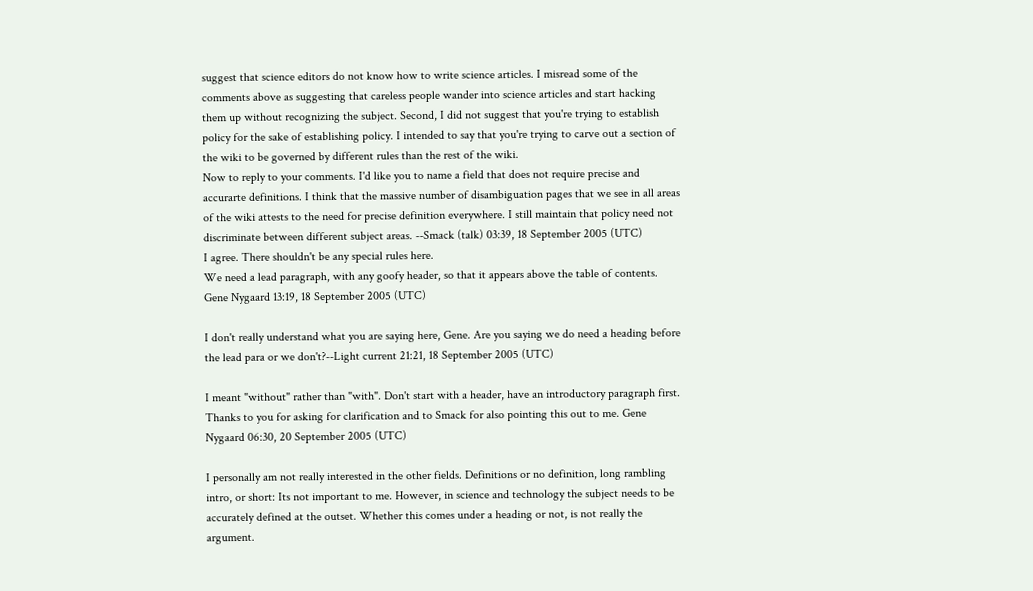suggest that science editors do not know how to write science articles. I misread some of the comments above as suggesting that careless people wander into science articles and start hacking them up without recognizing the subject. Second, I did not suggest that you're trying to establish policy for the sake of establishing policy. I intended to say that you're trying to carve out a section of the wiki to be governed by different rules than the rest of the wiki.
Now to reply to your comments. I'd like you to name a field that does not require precise and accurarte definitions. I think that the massive number of disambiguation pages that we see in all areas of the wiki attests to the need for precise definition everywhere. I still maintain that policy need not discriminate between different subject areas. --Smack (talk) 03:39, 18 September 2005 (UTC)
I agree. There shouldn't be any special rules here.
We need a lead paragraph, with any goofy header, so that it appears above the table of contents. Gene Nygaard 13:19, 18 September 2005 (UTC)

I don't really understand what you are saying here, Gene. Are you saying we do need a heading before the lead para or we don't?--Light current 21:21, 18 September 2005 (UTC)

I meant "without" rather than "with". Don't start with a header, have an introductory paragraph first. Thanks to you for asking for clarification and to Smack for also pointing this out to me. Gene Nygaard 06:30, 20 September 2005 (UTC)

I personally am not really interested in the other fields. Definitions or no definition, long rambling intro, or short: Its not important to me. However, in science and technology the subject needs to be accurately defined at the outset. Whether this comes under a heading or not, is not really the argument.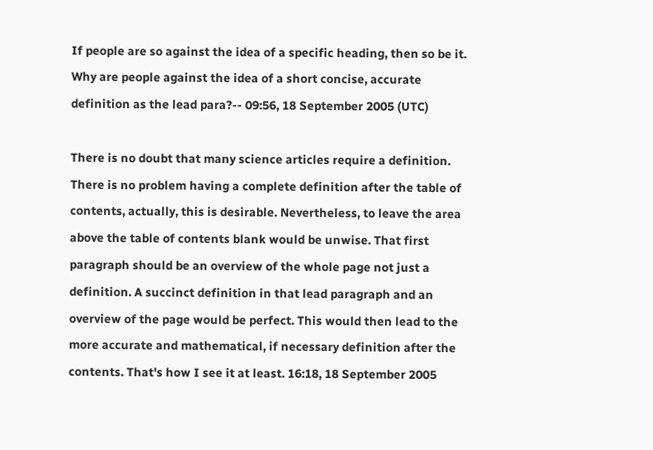If people are so against the idea of a specific heading, then so be it. Why are people against the idea of a short concise, accurate definition as the lead para?-- 09:56, 18 September 2005 (UTC)

There is no doubt that many science articles require a definition. There is no problem having a complete definition after the table of contents, actually, this is desirable. Nevertheless, to leave the area above the table of contents blank would be unwise. That first paragraph should be an overview of the whole page not just a definition. A succinct definition in that lead paragraph and an overview of the page would be perfect. This would then lead to the more accurate and mathematical, if necessary definition after the contents. That's how I see it at least. 16:18, 18 September 2005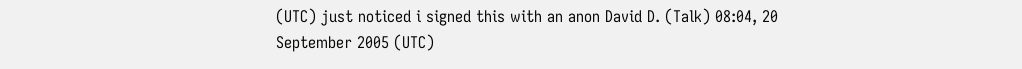(UTC) just noticed i signed this with an anon David D. (Talk) 08:04, 20 September 2005 (UTC)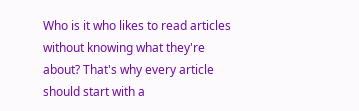Who is it who likes to read articles without knowing what they're about? That's why every article should start with a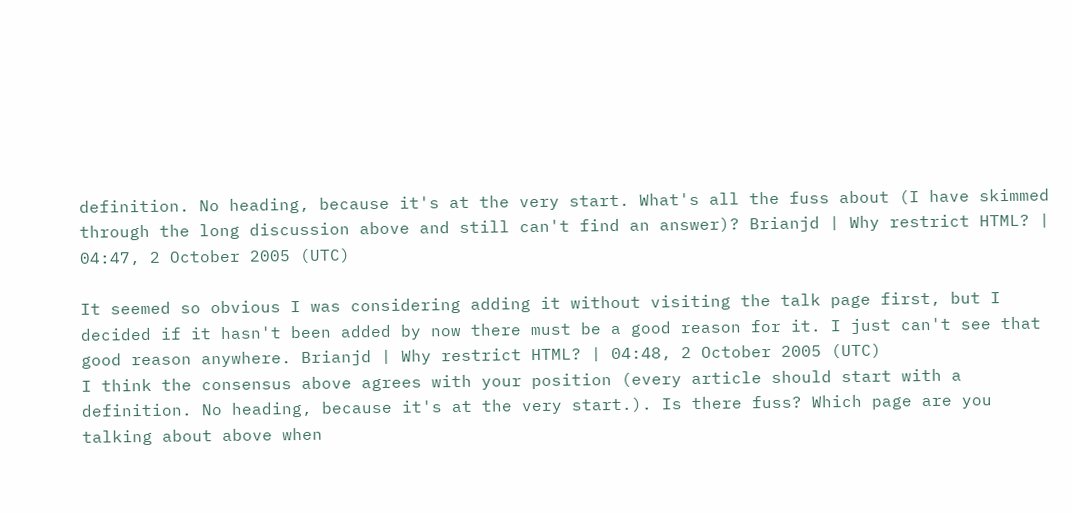definition. No heading, because it's at the very start. What's all the fuss about (I have skimmed through the long discussion above and still can't find an answer)? Brianjd | Why restrict HTML? | 04:47, 2 October 2005 (UTC)

It seemed so obvious I was considering adding it without visiting the talk page first, but I decided if it hasn't been added by now there must be a good reason for it. I just can't see that good reason anywhere. Brianjd | Why restrict HTML? | 04:48, 2 October 2005 (UTC)
I think the consensus above agrees with your position (every article should start with a definition. No heading, because it's at the very start.). Is there fuss? Which page are you talking about above when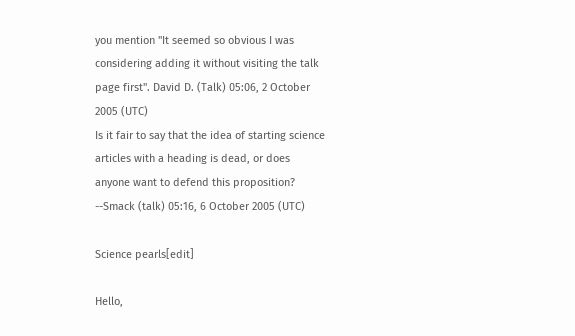you mention "It seemed so obvious I was considering adding it without visiting the talk page first". David D. (Talk) 05:06, 2 October 2005 (UTC)
Is it fair to say that the idea of starting science articles with a heading is dead, or does anyone want to defend this proposition? --Smack (talk) 05:16, 6 October 2005 (UTC)

Science pearls[edit]

Hello,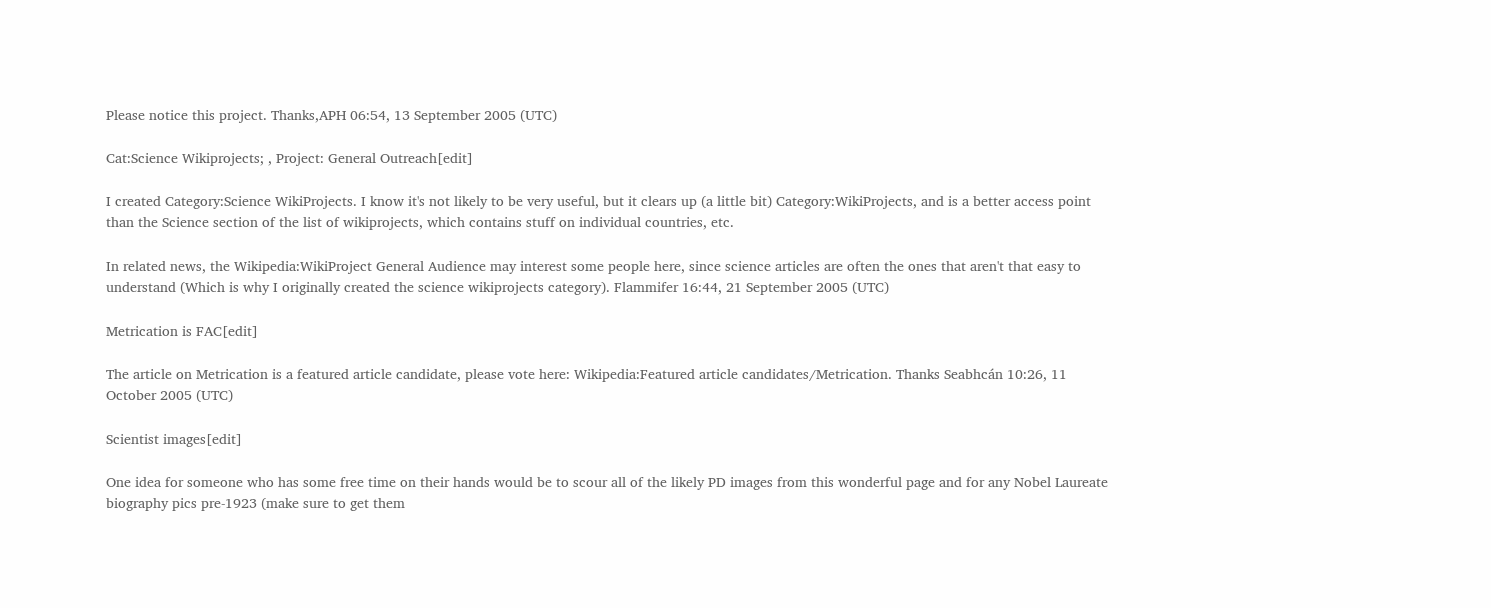Please notice this project. Thanks,APH 06:54, 13 September 2005 (UTC)

Cat:Science Wikiprojects; , Project: General Outreach[edit]

I created Category:Science WikiProjects. I know it's not likely to be very useful, but it clears up (a little bit) Category:WikiProjects, and is a better access point than the Science section of the list of wikiprojects, which contains stuff on individual countries, etc.

In related news, the Wikipedia:WikiProject General Audience may interest some people here, since science articles are often the ones that aren't that easy to understand (Which is why I originally created the science wikiprojects category). Flammifer 16:44, 21 September 2005 (UTC)

Metrication is FAC[edit]

The article on Metrication is a featured article candidate, please vote here: Wikipedia:Featured article candidates/Metrication. Thanks Seabhcán 10:26, 11 October 2005 (UTC)

Scientist images[edit]

One idea for someone who has some free time on their hands would be to scour all of the likely PD images from this wonderful page and for any Nobel Laureate biography pics pre-1923 (make sure to get them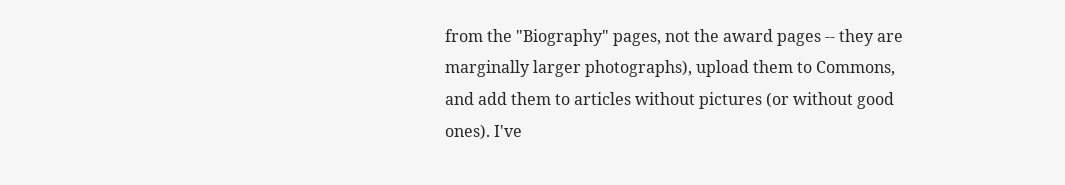from the "Biography" pages, not the award pages -- they are marginally larger photographs), upload them to Commons, and add them to articles without pictures (or without good ones). I've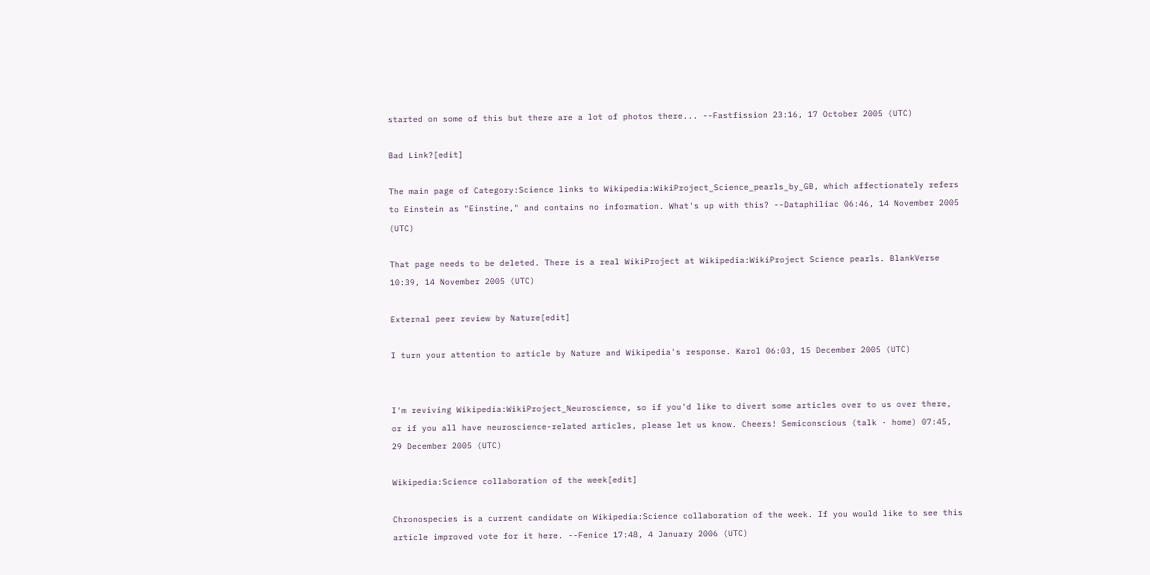started on some of this but there are a lot of photos there... --Fastfission 23:16, 17 October 2005 (UTC)

Bad Link?[edit]

The main page of Category:Science links to Wikipedia:WikiProject_Science_pearls_by_GB, which affectionately refers to Einstein as "Einstine," and contains no information. What's up with this? --Dataphiliac 06:46, 14 November 2005 (UTC)

That page needs to be deleted. There is a real WikiProject at Wikipedia:WikiProject Science pearls. BlankVerse 10:39, 14 November 2005 (UTC)

External peer review by Nature[edit]

I turn your attention to article by Nature and Wikipedia's response. Karol 06:03, 15 December 2005 (UTC)


I'm reviving Wikipedia:WikiProject_Neuroscience, so if you'd like to divert some articles over to us over there, or if you all have neuroscience-related articles, please let us know. Cheers! Semiconscious (talk · home) 07:45, 29 December 2005 (UTC)

Wikipedia:Science collaboration of the week[edit]

Chronospecies is a current candidate on Wikipedia:Science collaboration of the week. If you would like to see this article improved vote for it here. --Fenice 17:48, 4 January 2006 (UTC)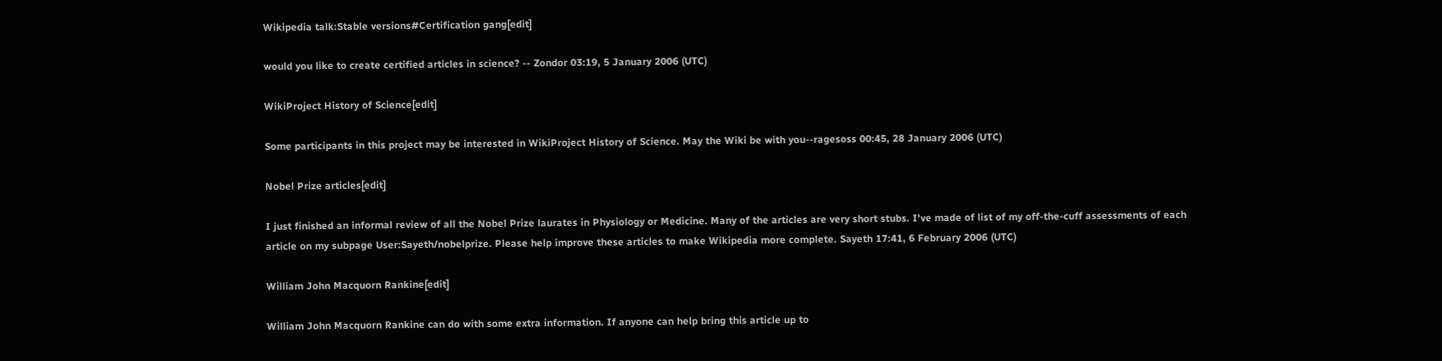Wikipedia talk:Stable versions#Certification gang[edit]

would you like to create certified articles in science? -- Zondor 03:19, 5 January 2006 (UTC)

WikiProject History of Science[edit]

Some participants in this project may be interested in WikiProject History of Science. May the Wiki be with you--ragesoss 00:45, 28 January 2006 (UTC)

Nobel Prize articles[edit]

I just finished an informal review of all the Nobel Prize laurates in Physiology or Medicine. Many of the articles are very short stubs. I've made of list of my off-the-cuff assessments of each article on my subpage User:Sayeth/nobelprize. Please help improve these articles to make Wikipedia more complete. Sayeth 17:41, 6 February 2006 (UTC)

William John Macquorn Rankine[edit]

William John Macquorn Rankine can do with some extra information. If anyone can help bring this article up to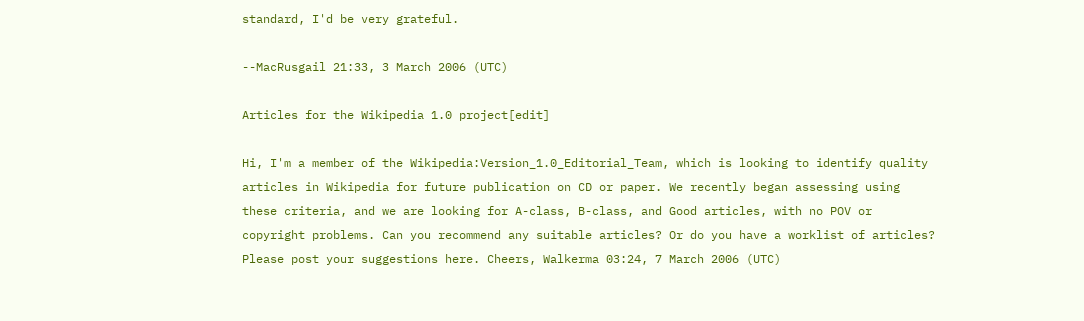standard, I'd be very grateful.

--MacRusgail 21:33, 3 March 2006 (UTC)

Articles for the Wikipedia 1.0 project[edit]

Hi, I'm a member of the Wikipedia:Version_1.0_Editorial_Team, which is looking to identify quality articles in Wikipedia for future publication on CD or paper. We recently began assessing using these criteria, and we are looking for A-class, B-class, and Good articles, with no POV or copyright problems. Can you recommend any suitable articles? Or do you have a worklist of articles? Please post your suggestions here. Cheers, Walkerma 03:24, 7 March 2006 (UTC)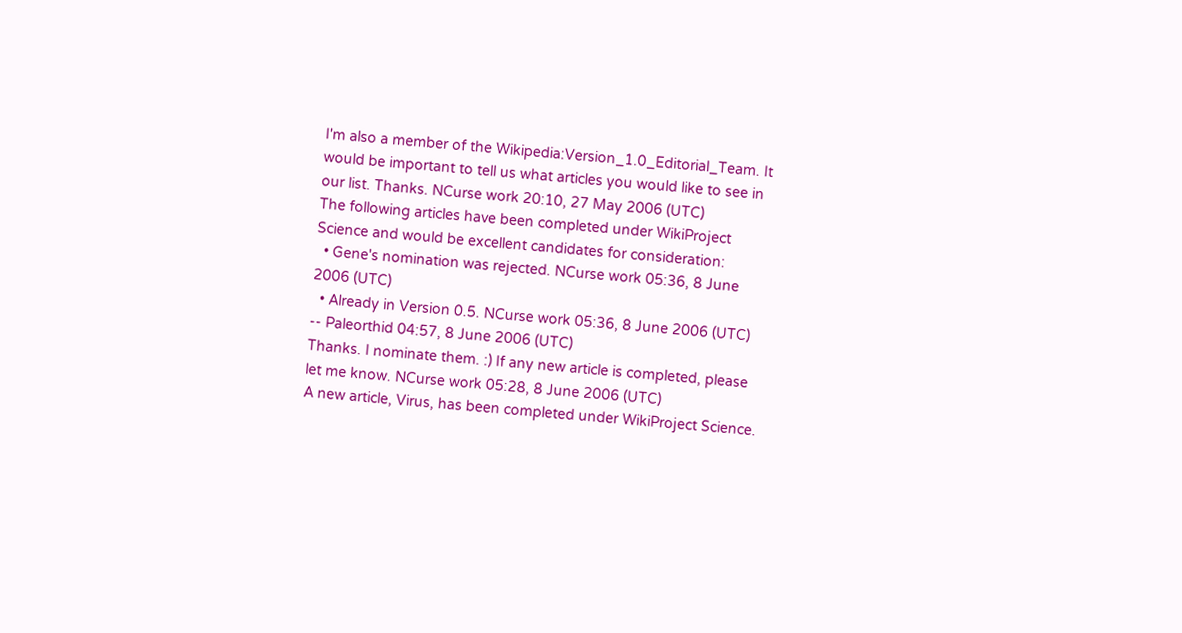I'm also a member of the Wikipedia:Version_1.0_Editorial_Team. It would be important to tell us what articles you would like to see in our list. Thanks. NCurse work 20:10, 27 May 2006 (UTC)
The following articles have been completed under WikiProject Science and would be excellent candidates for consideration:
  • Gene's nomination was rejected. NCurse work 05:36, 8 June 2006 (UTC)
  • Already in Version 0.5. NCurse work 05:36, 8 June 2006 (UTC)
-- Paleorthid 04:57, 8 June 2006 (UTC)
Thanks. I nominate them. :) If any new article is completed, please let me know. NCurse work 05:28, 8 June 2006 (UTC)
A new article, Virus, has been completed under WikiProject Science.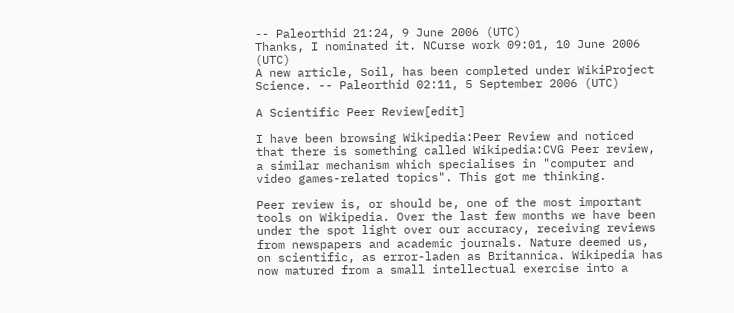-- Paleorthid 21:24, 9 June 2006 (UTC)
Thanks, I nominated it. NCurse work 09:01, 10 June 2006 (UTC)
A new article, Soil, has been completed under WikiProject Science. -- Paleorthid 02:11, 5 September 2006 (UTC)

A Scientific Peer Review[edit]

I have been browsing Wikipedia:Peer Review and noticed that there is something called Wikipedia:CVG Peer review, a similar mechanism which specialises in "computer and video games-related topics". This got me thinking.

Peer review is, or should be, one of the most important tools on Wikipedia. Over the last few months we have been under the spot light over our accuracy, receiving reviews from newspapers and academic journals. Nature deemed us, on scientific, as error-laden as Britannica. Wikipedia has now matured from a small intellectual exercise into a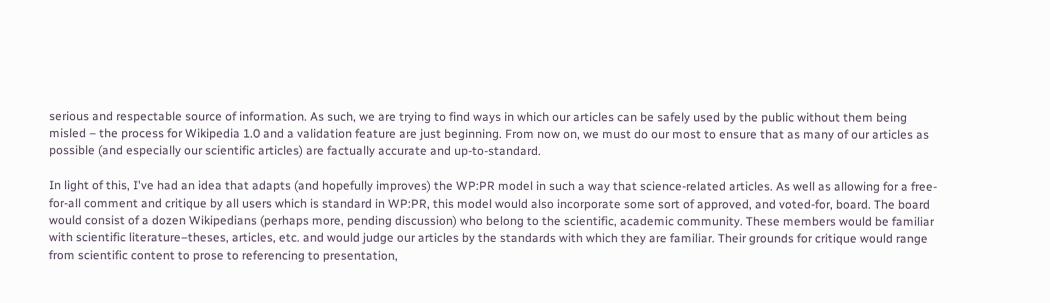serious and respectable source of information. As such, we are trying to find ways in which our articles can be safely used by the public without them being misled – the process for Wikipedia 1.0 and a validation feature are just beginning. From now on, we must do our most to ensure that as many of our articles as possible (and especially our scientific articles) are factually accurate and up-to-standard.

In light of this, I've had an idea that adapts (and hopefully improves) the WP:PR model in such a way that science-related articles. As well as allowing for a free-for-all comment and critique by all users which is standard in WP:PR, this model would also incorporate some sort of approved, and voted-for, board. The board would consist of a dozen Wikipedians (perhaps more, pending discussion) who belong to the scientific, academic community. These members would be familiar with scientific literature–theses, articles, etc. and would judge our articles by the standards with which they are familiar. Their grounds for critique would range from scientific content to prose to referencing to presentation,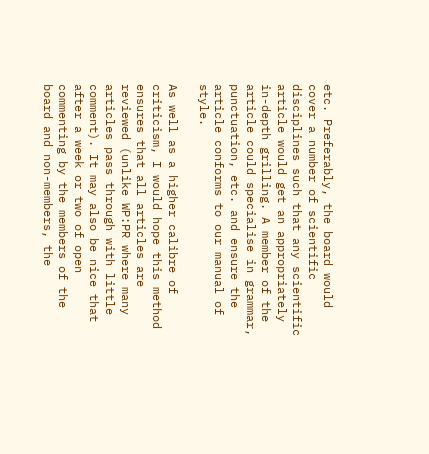etc. Preferably, the board would cover a number of scientific disciplines such that any scientific article would get an appropriately in-depth grilling. A member of the article could specialise in grammar, punctuation, etc. and ensure the article conforms to our manual of style.

As well as a higher calibre of criticism, I would hope this method ensures that all articles are reviewed (unlike WP:PR where many articles pass through with little comment). It may also be nice that after a week or two of open commenting by the members of the board and non-members, the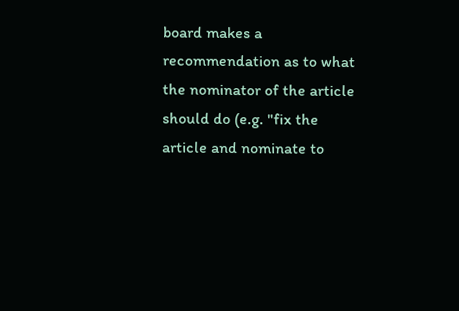board makes a recommendation as to what the nominator of the article should do (e.g. "fix the article and nominate to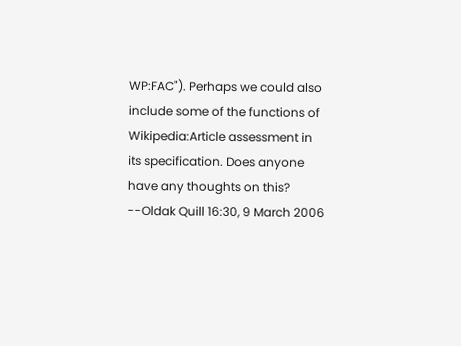WP:FAC"). Perhaps we could also include some of the functions of Wikipedia:Article assessment in its specification. Does anyone have any thoughts on this? --Oldak Quill 16:30, 9 March 2006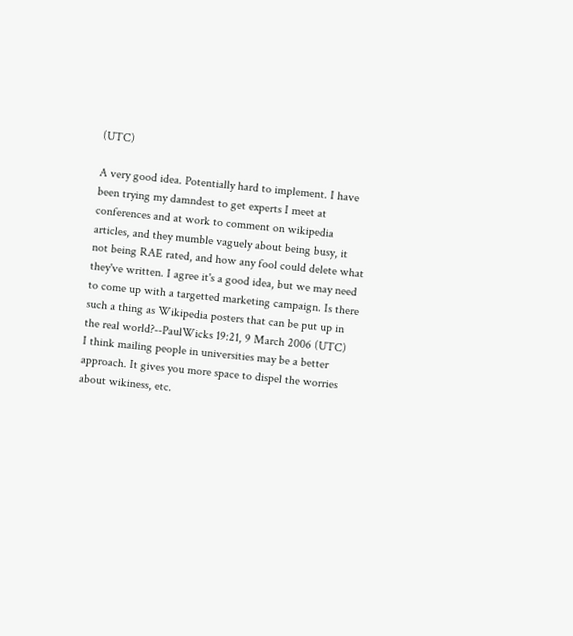(UTC)

A very good idea. Potentially hard to implement. I have been trying my damndest to get experts I meet at conferences and at work to comment on wikipedia articles, and they mumble vaguely about being busy, it not being RAE rated, and how any fool could delete what they've written. I agree it's a good idea, but we may need to come up with a targetted marketing campaign. Is there such a thing as Wikipedia posters that can be put up in the real world?--PaulWicks 19:21, 9 March 2006 (UTC)
I think mailing people in universities may be a better approach. It gives you more space to dispel the worries about wikiness, etc.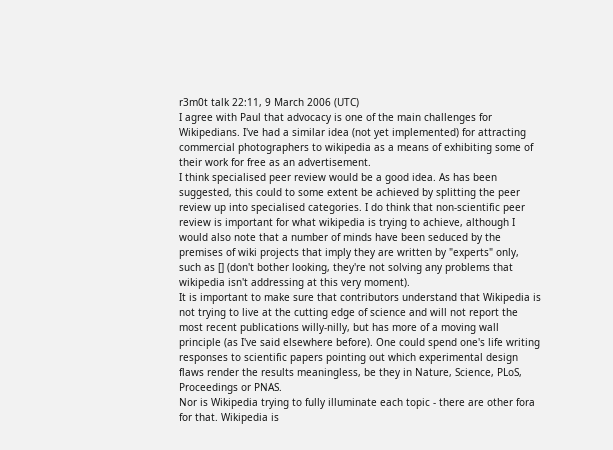r3m0t talk 22:11, 9 March 2006 (UTC)
I agree with Paul that advocacy is one of the main challenges for Wikipedians. I've had a similar idea (not yet implemented) for attracting commercial photographers to wikipedia as a means of exhibiting some of their work for free as an advertisement.
I think specialised peer review would be a good idea. As has been suggested, this could to some extent be achieved by splitting the peer review up into specialised categories. I do think that non-scientific peer review is important for what wikipedia is trying to achieve, although I would also note that a number of minds have been seduced by the premises of wiki projects that imply they are written by "experts" only, such as [] (don't bother looking, they're not solving any problems that wikipedia isn't addressing at this very moment).
It is important to make sure that contributors understand that Wikipedia is not trying to live at the cutting edge of science and will not report the most recent publications willy-nilly, but has more of a moving wall principle (as I've said elsewhere before). One could spend one's life writing responses to scientific papers pointing out which experimental design flaws render the results meaningless, be they in Nature, Science, PLoS, Proceedings or PNAS.
Nor is Wikipedia trying to fully illuminate each topic - there are other fora for that. Wikipedia is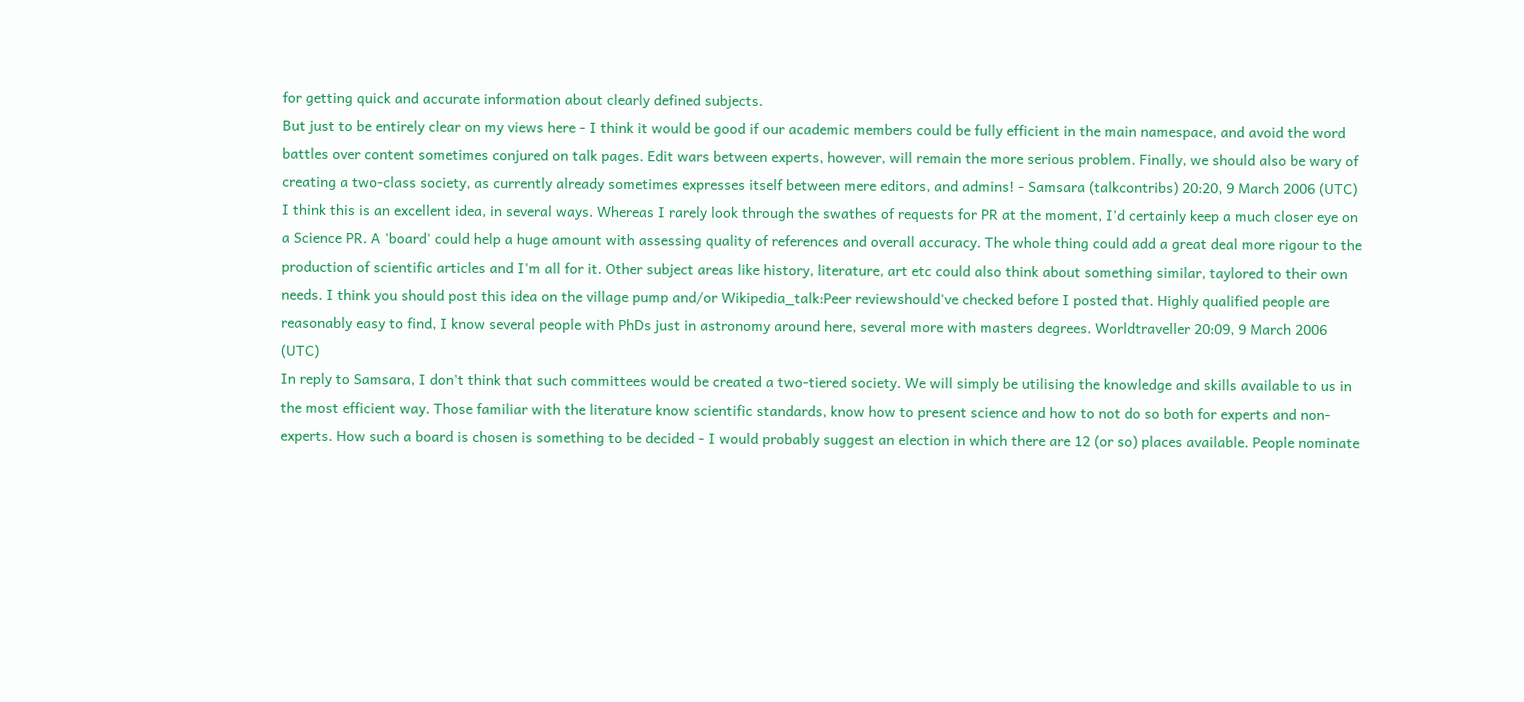for getting quick and accurate information about clearly defined subjects.
But just to be entirely clear on my views here - I think it would be good if our academic members could be fully efficient in the main namespace, and avoid the word battles over content sometimes conjured on talk pages. Edit wars between experts, however, will remain the more serious problem. Finally, we should also be wary of creating a two-class society, as currently already sometimes expresses itself between mere editors, and admins! - Samsara (talkcontribs) 20:20, 9 March 2006 (UTC)
I think this is an excellent idea, in several ways. Whereas I rarely look through the swathes of requests for PR at the moment, I'd certainly keep a much closer eye on a Science PR. A 'board' could help a huge amount with assessing quality of references and overall accuracy. The whole thing could add a great deal more rigour to the production of scientific articles and I'm all for it. Other subject areas like history, literature, art etc could also think about something similar, taylored to their own needs. I think you should post this idea on the village pump and/or Wikipedia_talk:Peer reviewshould've checked before I posted that. Highly qualified people are reasonably easy to find, I know several people with PhDs just in astronomy around here, several more with masters degrees. Worldtraveller 20:09, 9 March 2006 (UTC)
In reply to Samsara, I don't think that such committees would be created a two-tiered society. We will simply be utilising the knowledge and skills available to us in the most efficient way. Those familiar with the literature know scientific standards, know how to present science and how to not do so both for experts and non-experts. How such a board is chosen is something to be decided - I would probably suggest an election in which there are 12 (or so) places available. People nominate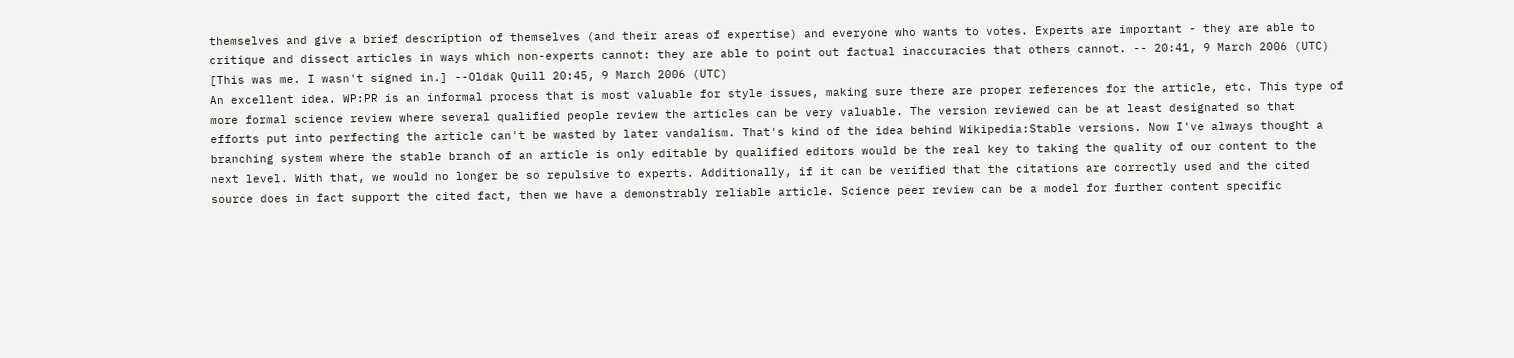themselves and give a brief description of themselves (and their areas of expertise) and everyone who wants to votes. Experts are important - they are able to critique and dissect articles in ways which non-experts cannot: they are able to point out factual inaccuracies that others cannot. -- 20:41, 9 March 2006 (UTC) [This was me. I wasn't signed in.] --Oldak Quill 20:45, 9 March 2006 (UTC)
An excellent idea. WP:PR is an informal process that is most valuable for style issues, making sure there are proper references for the article, etc. This type of more formal science review where several qualified people review the articles can be very valuable. The version reviewed can be at least designated so that efforts put into perfecting the article can't be wasted by later vandalism. That's kind of the idea behind Wikipedia:Stable versions. Now I've always thought a branching system where the stable branch of an article is only editable by qualified editors would be the real key to taking the quality of our content to the next level. With that, we would no longer be so repulsive to experts. Additionally, if it can be verified that the citations are correctly used and the cited source does in fact support the cited fact, then we have a demonstrably reliable article. Science peer review can be a model for further content specific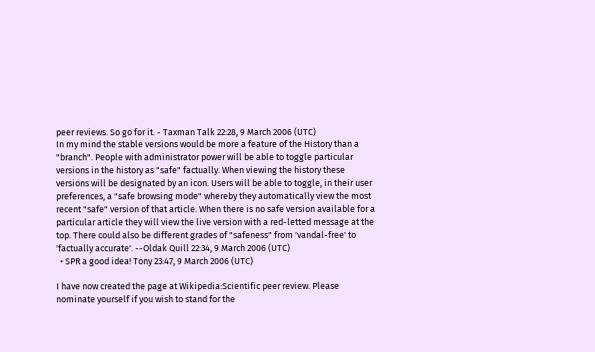peer reviews. So go for it. - Taxman Talk 22:28, 9 March 2006 (UTC)
In my mind the stable versions would be more a feature of the History than a "branch". People with administrator power will be able to toggle particular versions in the history as "safe" factually. When viewing the history these versions will be designated by an icon. Users will be able to toggle, in their user preferences, a "safe browsing mode" whereby they automatically view the most recent "safe" version of that article. When there is no safe version available for a particular article they will view the live version with a red-letted message at the top. There could also be different grades of "safeness" from 'vandal-free' to 'factually accurate'. --Oldak Quill 22:34, 9 March 2006 (UTC)
  • SPR a good idea! Tony 23:47, 9 March 2006 (UTC)

I have now created the page at Wikipedia:Scientific peer review. Please nominate yourself if you wish to stand for the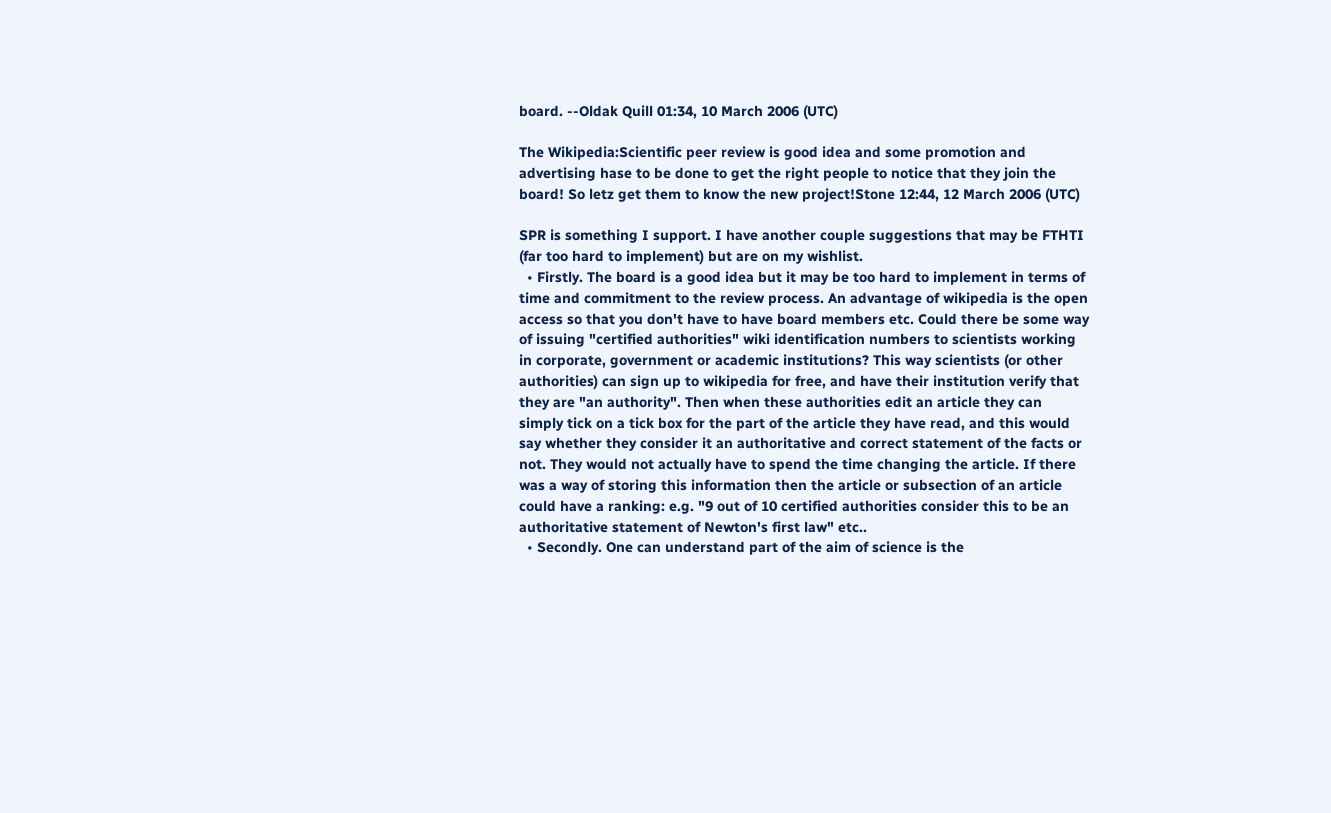board. --Oldak Quill 01:34, 10 March 2006 (UTC)

The Wikipedia:Scientific peer review is good idea and some promotion and advertising hase to be done to get the right people to notice that they join the board! So letz get them to know the new project!Stone 12:44, 12 March 2006 (UTC)

SPR is something I support. I have another couple suggestions that may be FTHTI (far too hard to implement) but are on my wishlist.
  • Firstly. The board is a good idea but it may be too hard to implement in terms of time and commitment to the review process. An advantage of wikipedia is the open access so that you don't have to have board members etc. Could there be some way of issuing "certified authorities" wiki identification numbers to scientists working in corporate, government or academic institutions? This way scientists (or other authorities) can sign up to wikipedia for free, and have their institution verify that they are "an authority". Then when these authorities edit an article they can simply tick on a tick box for the part of the article they have read, and this would say whether they consider it an authoritative and correct statement of the facts or not. They would not actually have to spend the time changing the article. If there was a way of storing this information then the article or subsection of an article could have a ranking: e.g. "9 out of 10 certified authorities consider this to be an authoritative statement of Newton's first law" etc..
  • Secondly. One can understand part of the aim of science is the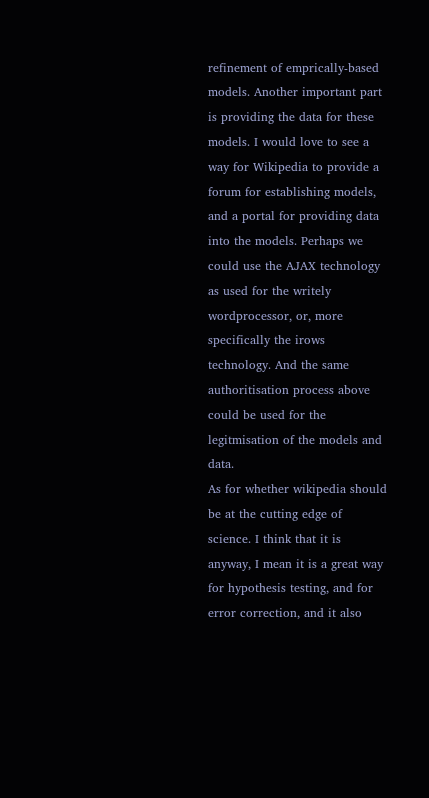refinement of emprically-based models. Another important part is providing the data for these models. I would love to see a way for Wikipedia to provide a forum for establishing models, and a portal for providing data into the models. Perhaps we could use the AJAX technology as used for the writely wordprocessor, or, more specifically the irows technology. And the same authoritisation process above could be used for the legitmisation of the models and data.
As for whether wikipedia should be at the cutting edge of science. I think that it is anyway, I mean it is a great way for hypothesis testing, and for error correction, and it also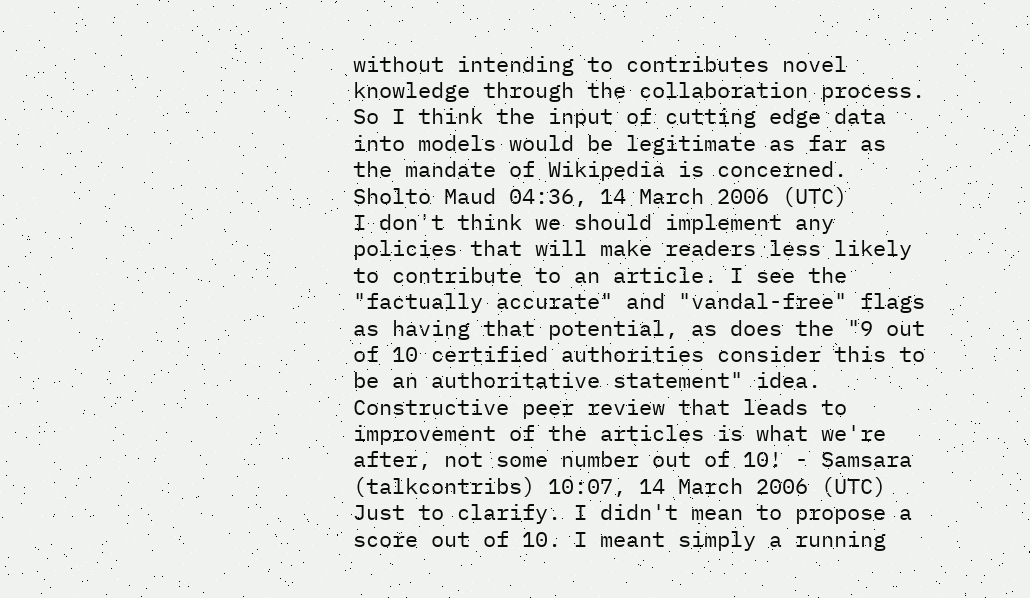without intending to contributes novel knowledge through the collaboration process. So I think the input of cutting edge data into models would be legitimate as far as the mandate of Wikipedia is concerned. Sholto Maud 04:36, 14 March 2006 (UTC)
I don't think we should implement any policies that will make readers less likely to contribute to an article. I see the "factually accurate" and "vandal-free" flags as having that potential, as does the "9 out of 10 certified authorities consider this to be an authoritative statement" idea. Constructive peer review that leads to improvement of the articles is what we're after, not some number out of 10! - Samsara (talkcontribs) 10:07, 14 March 2006 (UTC)
Just to clarify. I didn't mean to propose a score out of 10. I meant simply a running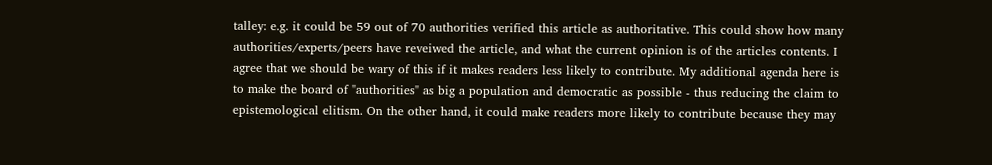talley: e.g. it could be 59 out of 70 authorities verified this article as authoritative. This could show how many authorities/experts/peers have reveiwed the article, and what the current opinion is of the articles contents. I agree that we should be wary of this if it makes readers less likely to contribute. My additional agenda here is to make the board of "authorities" as big a population and democratic as possible - thus reducing the claim to epistemological elitism. On the other hand, it could make readers more likely to contribute because they may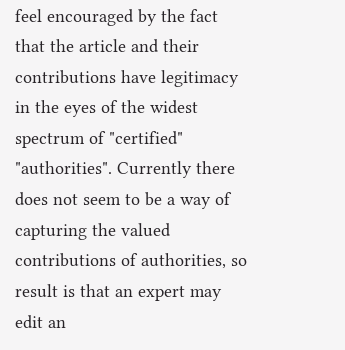feel encouraged by the fact that the article and their contributions have legitimacy in the eyes of the widest spectrum of "certified" "authorities". Currently there does not seem to be a way of capturing the valued contributions of authorities, so result is that an expert may edit an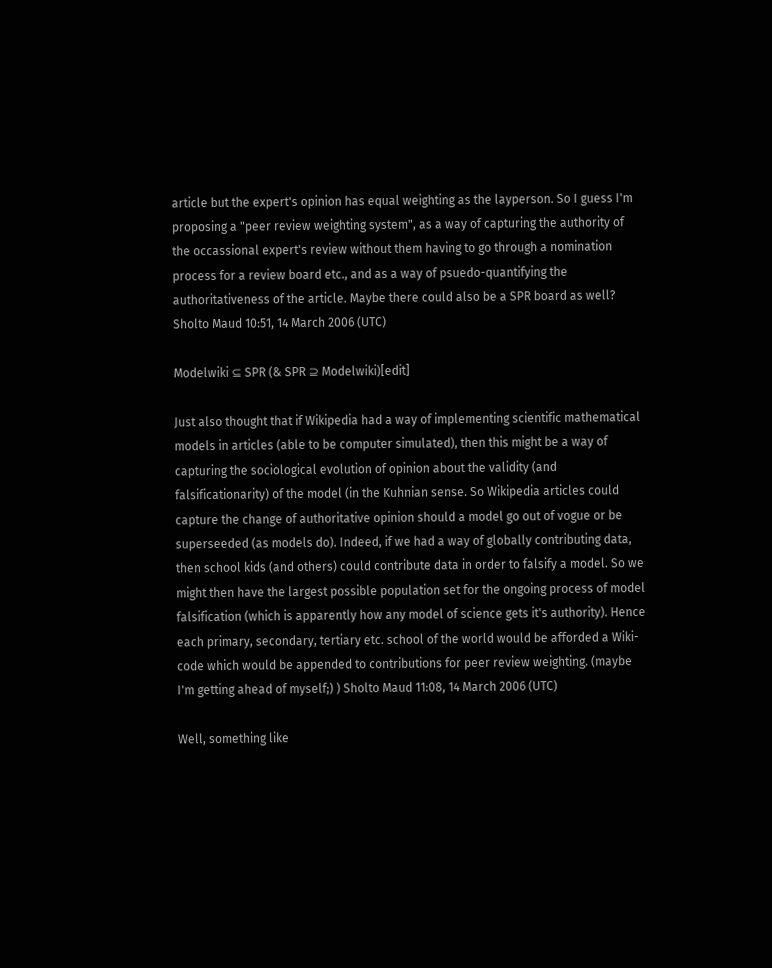article but the expert's opinion has equal weighting as the layperson. So I guess I'm proposing a "peer review weighting system", as a way of capturing the authority of the occassional expert's review without them having to go through a nomination process for a review board etc., and as a way of psuedo-quantifying the authoritativeness of the article. Maybe there could also be a SPR board as well? Sholto Maud 10:51, 14 March 2006 (UTC)

Modelwiki ⊆ SPR (& SPR ⊇ Modelwiki)[edit]

Just also thought that if Wikipedia had a way of implementing scientific mathematical models in articles (able to be computer simulated), then this might be a way of capturing the sociological evolution of opinion about the validity (and falsificationarity) of the model (in the Kuhnian sense. So Wikipedia articles could capture the change of authoritative opinion should a model go out of vogue or be superseeded (as models do). Indeed, if we had a way of globally contributing data, then school kids (and others) could contribute data in order to falsify a model. So we might then have the largest possible population set for the ongoing process of model falsification (which is apparently how any model of science gets it's authority). Hence each primary, secondary, tertiary etc. school of the world would be afforded a Wiki-code which would be appended to contributions for peer review weighting. (maybe I'm getting ahead of myself;) ) Sholto Maud 11:08, 14 March 2006 (UTC)

Well, something like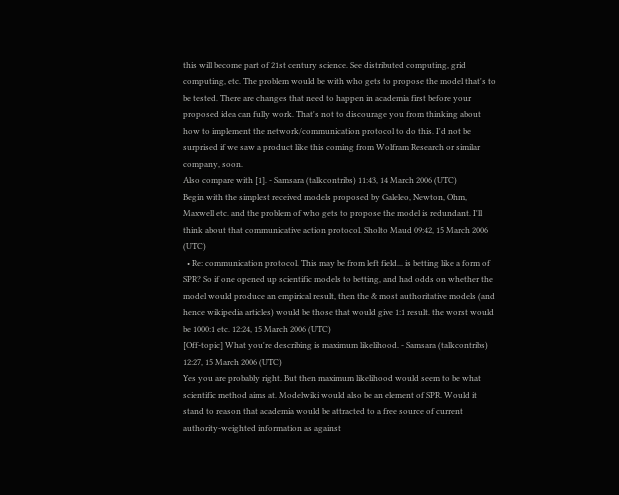this will become part of 21st century science. See distributed computing, grid computing, etc. The problem would be with who gets to propose the model that's to be tested. There are changes that need to happen in academia first before your proposed idea can fully work. That's not to discourage you from thinking about how to implement the network/communication protocol to do this. I'd not be surprised if we saw a product like this coming from Wolfram Research or similar company, soon.
Also compare with [1]. - Samsara (talkcontribs) 11:43, 14 March 2006 (UTC)
Begin with the simplest received models proposed by Galeleo, Newton, Ohm, Maxwell etc. and the problem of who gets to propose the model is redundant. I'll think about that communicative action protocol. Sholto Maud 09:42, 15 March 2006 (UTC)
  • Re: communication protocol. This may be from left field... is betting like a form of SPR? So if one opened up scientific models to betting, and had odds on whether the model would produce an empirical result, then the & most authoritative models (and hence wikipedia articles) would be those that would give 1:1 result. the worst would be 1000:1 etc. 12:24, 15 March 2006 (UTC)
[Off-topic] What you're describing is maximum likelihood. - Samsara (talkcontribs) 12:27, 15 March 2006 (UTC)
Yes you are probably right. But then maximum likelihood would seem to be what scientific method aims at. Modelwiki would also be an element of SPR. Would it stand to reason that academia would be attracted to a free source of current authority-weighted information as against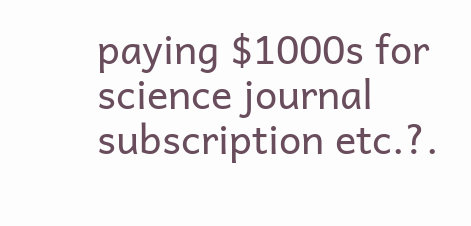paying $1000s for science journal subscription etc.?.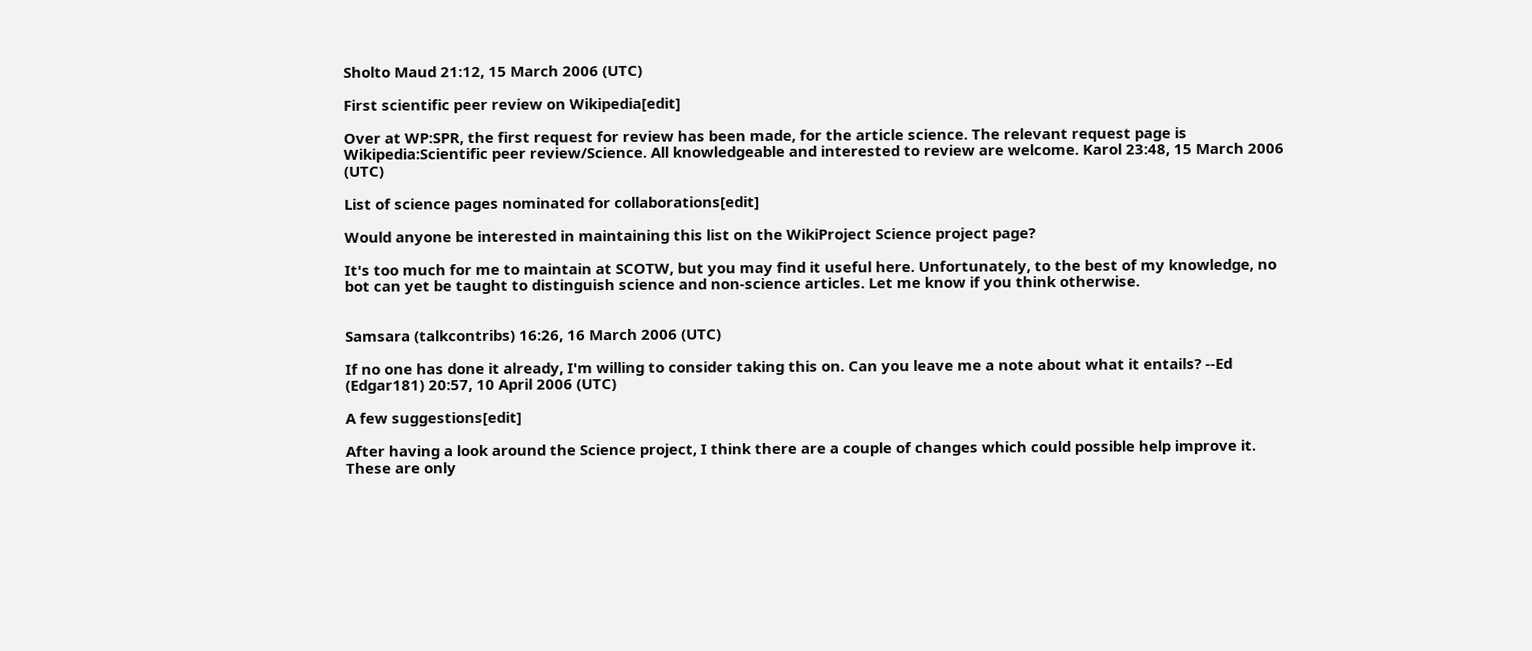Sholto Maud 21:12, 15 March 2006 (UTC)

First scientific peer review on Wikipedia[edit]

Over at WP:SPR, the first request for review has been made, for the article science. The relevant request page is Wikipedia:Scientific peer review/Science. All knowledgeable and interested to review are welcome. Karol 23:48, 15 March 2006 (UTC)

List of science pages nominated for collaborations[edit]

Would anyone be interested in maintaining this list on the WikiProject Science project page?

It's too much for me to maintain at SCOTW, but you may find it useful here. Unfortunately, to the best of my knowledge, no bot can yet be taught to distinguish science and non-science articles. Let me know if you think otherwise.


Samsara (talkcontribs) 16:26, 16 March 2006 (UTC)

If no one has done it already, I'm willing to consider taking this on. Can you leave me a note about what it entails? --Ed (Edgar181) 20:57, 10 April 2006 (UTC)

A few suggestions[edit]

After having a look around the Science project, I think there are a couple of changes which could possible help improve it. These are only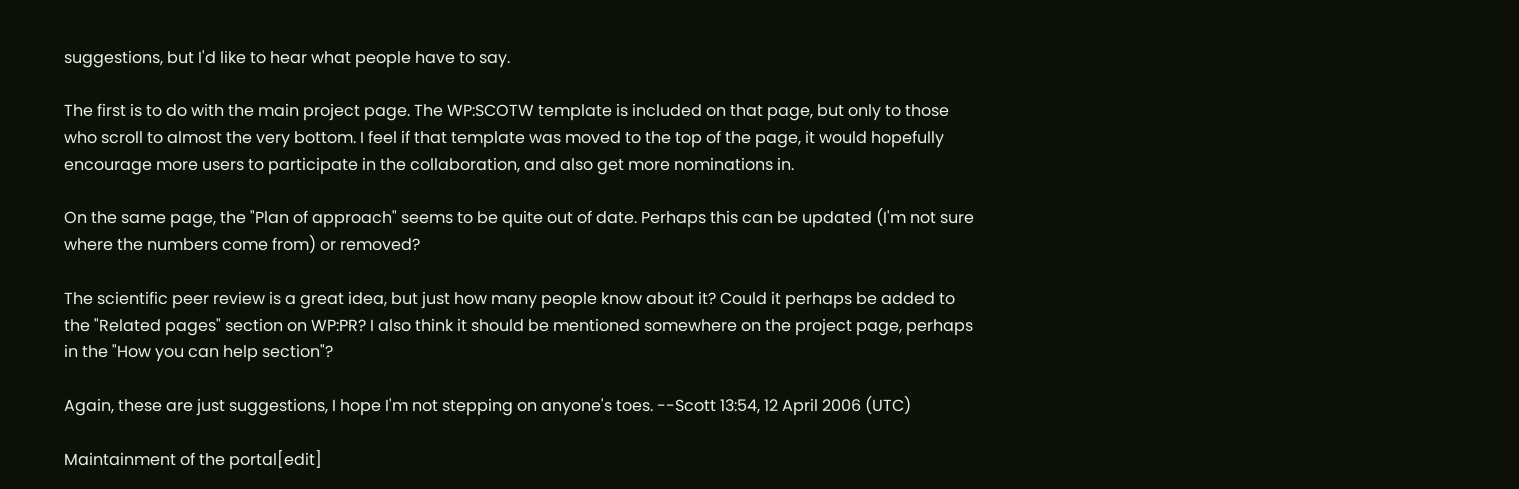suggestions, but I'd like to hear what people have to say.

The first is to do with the main project page. The WP:SCOTW template is included on that page, but only to those who scroll to almost the very bottom. I feel if that template was moved to the top of the page, it would hopefully encourage more users to participate in the collaboration, and also get more nominations in.

On the same page, the "Plan of approach" seems to be quite out of date. Perhaps this can be updated (I'm not sure where the numbers come from) or removed?

The scientific peer review is a great idea, but just how many people know about it? Could it perhaps be added to the "Related pages" section on WP:PR? I also think it should be mentioned somewhere on the project page, perhaps in the "How you can help section"?

Again, these are just suggestions, I hope I'm not stepping on anyone's toes. --Scott 13:54, 12 April 2006 (UTC)

Maintainment of the portal[edit]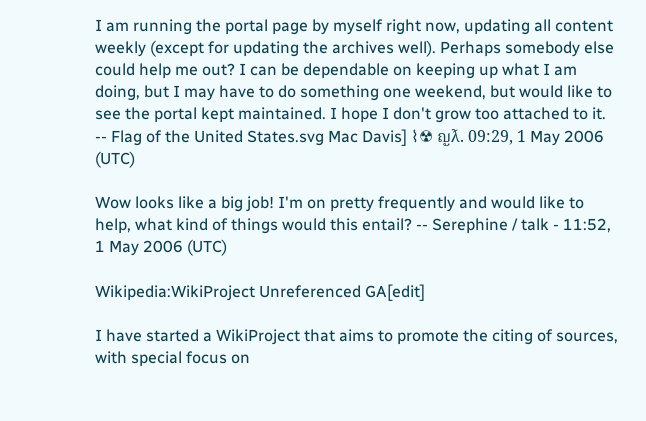I am running the portal page by myself right now, updating all content weekly (except for updating the archives well). Perhaps somebody else could help me out? I can be dependable on keeping up what I am doing, but I may have to do something one weekend, but would like to see the portal kept maintained. I hope I don't grow too attached to it. -- Flag of the United States.svg Mac Davis] ⌇☢ ญƛ. 09:29, 1 May 2006 (UTC)

Wow looks like a big job! I'm on pretty frequently and would like to help, what kind of things would this entail? -- Serephine / talk - 11:52, 1 May 2006 (UTC)

Wikipedia:WikiProject Unreferenced GA[edit]

I have started a WikiProject that aims to promote the citing of sources, with special focus on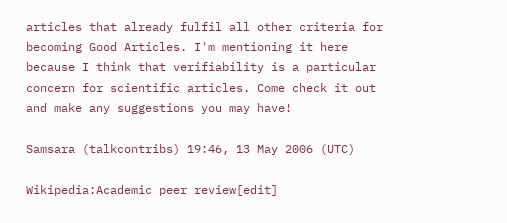articles that already fulfil all other criteria for becoming Good Articles. I'm mentioning it here because I think that verifiability is a particular concern for scientific articles. Come check it out and make any suggestions you may have!

Samsara (talkcontribs) 19:46, 13 May 2006 (UTC)

Wikipedia:Academic peer review[edit]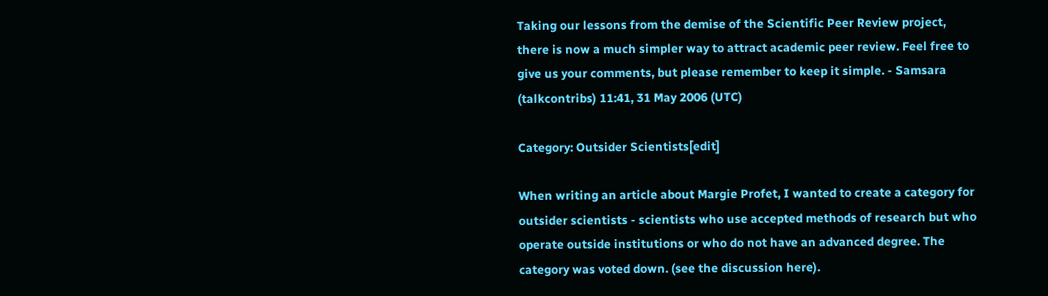Taking our lessons from the demise of the Scientific Peer Review project, there is now a much simpler way to attract academic peer review. Feel free to give us your comments, but please remember to keep it simple. - Samsara (talkcontribs) 11:41, 31 May 2006 (UTC)

Category: Outsider Scientists[edit]

When writing an article about Margie Profet, I wanted to create a category for outsider scientists - scientists who use accepted methods of research but who operate outside institutions or who do not have an advanced degree. The category was voted down. (see the discussion here).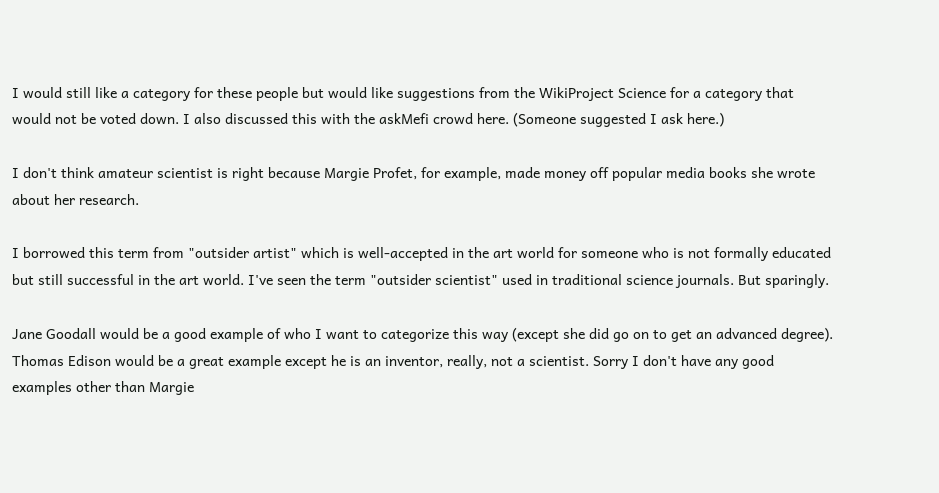I would still like a category for these people but would like suggestions from the WikiProject Science for a category that would not be voted down. I also discussed this with the askMefi crowd here. (Someone suggested I ask here.)

I don't think amateur scientist is right because Margie Profet, for example, made money off popular media books she wrote about her research.

I borrowed this term from "outsider artist" which is well-accepted in the art world for someone who is not formally educated but still successful in the art world. I've seen the term "outsider scientist" used in traditional science journals. But sparingly.

Jane Goodall would be a good example of who I want to categorize this way (except she did go on to get an advanced degree). Thomas Edison would be a great example except he is an inventor, really, not a scientist. Sorry I don't have any good examples other than Margie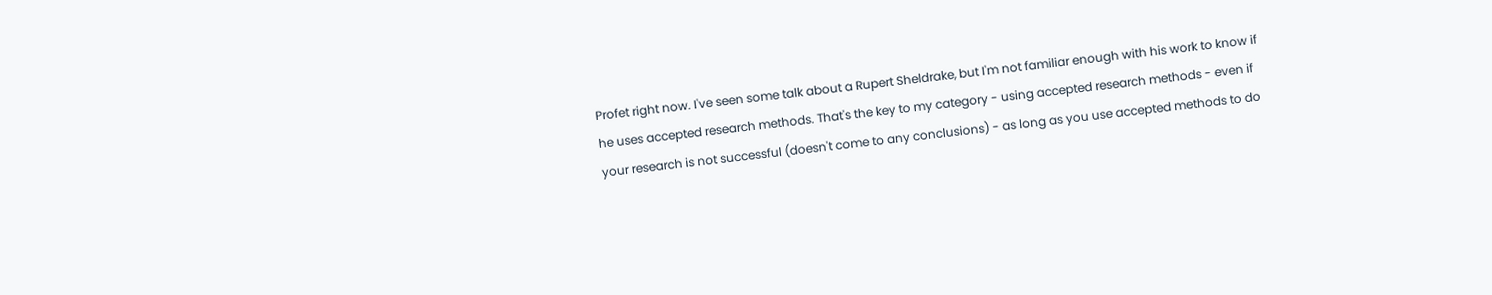Profet right now. I've seen some talk about a Rupert Sheldrake, but I'm not familiar enough with his work to know if he uses accepted research methods. That's the key to my category - using accepted research methods - even if your research is not successful (doesn't come to any conclusions) - as long as you use accepted methods to do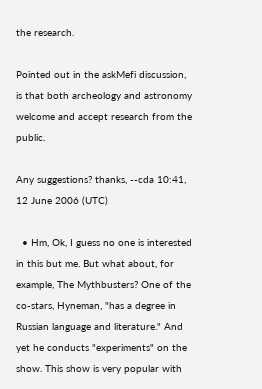the research.

Pointed out in the askMefi discussion, is that both archeology and astronomy welcome and accept research from the public.

Any suggestions? thanks, --cda 10:41, 12 June 2006 (UTC)

  • Hm, Ok, I guess no one is interested in this but me. But what about, for example, The Mythbusters? One of the co-stars, Hyneman, "has a degree in Russian language and literature." And yet he conducts "experiments" on the show. This show is very popular with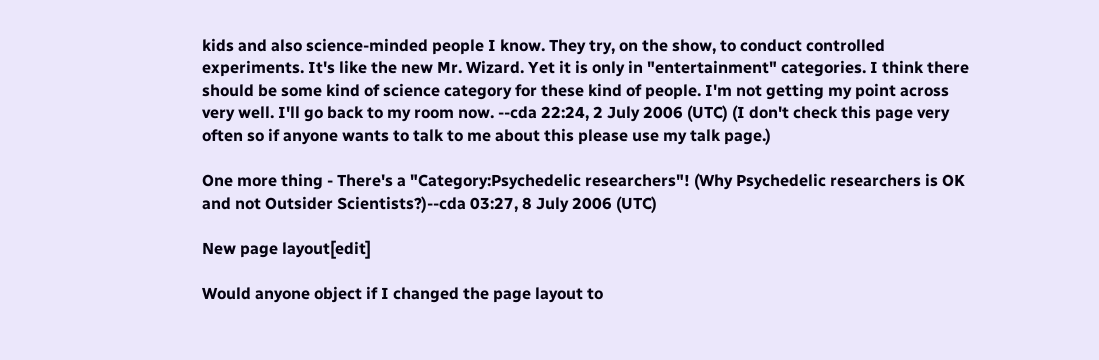kids and also science-minded people I know. They try, on the show, to conduct controlled experiments. It's like the new Mr. Wizard. Yet it is only in "entertainment" categories. I think there should be some kind of science category for these kind of people. I'm not getting my point across very well. I'll go back to my room now. --cda 22:24, 2 July 2006 (UTC) (I don't check this page very often so if anyone wants to talk to me about this please use my talk page.)

One more thing - There's a "Category:Psychedelic researchers"! (Why Psychedelic researchers is OK and not Outsider Scientists?)--cda 03:27, 8 July 2006 (UTC)

New page layout[edit]

Would anyone object if I changed the page layout to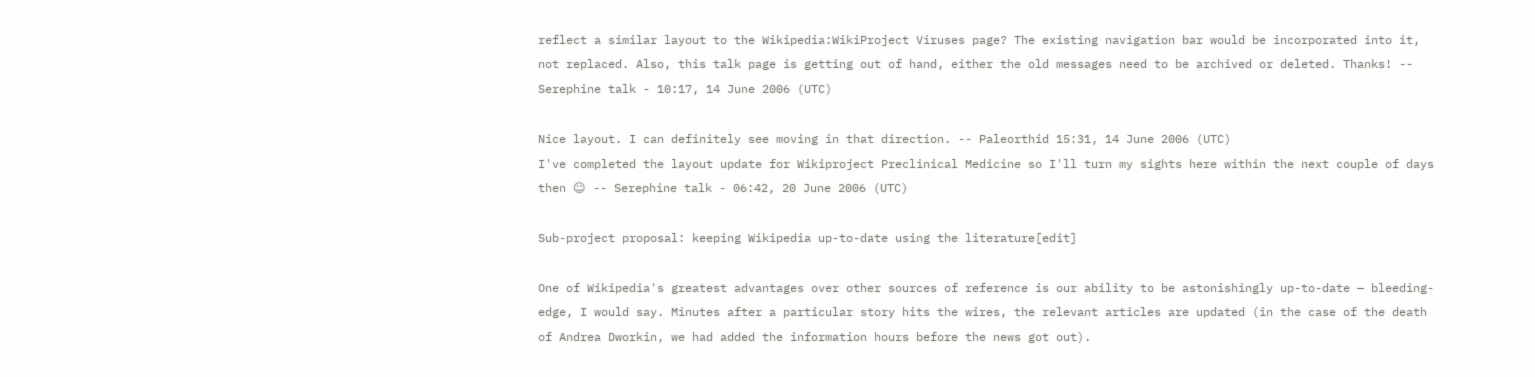reflect a similar layout to the Wikipedia:WikiProject Viruses page? The existing navigation bar would be incorporated into it, not replaced. Also, this talk page is getting out of hand, either the old messages need to be archived or deleted. Thanks! -- Serephine talk - 10:17, 14 June 2006 (UTC)

Nice layout. I can definitely see moving in that direction. -- Paleorthid 15:31, 14 June 2006 (UTC)
I've completed the layout update for Wikiproject Preclinical Medicine so I'll turn my sights here within the next couple of days then ☺ -- Serephine talk - 06:42, 20 June 2006 (UTC)

Sub-project proposal: keeping Wikipedia up-to-date using the literature[edit]

One of Wikipedia's greatest advantages over other sources of reference is our ability to be astonishingly up-to-date — bleeding-edge, I would say. Minutes after a particular story hits the wires, the relevant articles are updated (in the case of the death of Andrea Dworkin, we had added the information hours before the news got out).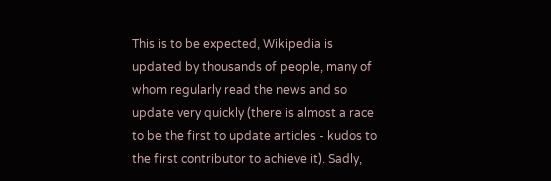This is to be expected, Wikipedia is updated by thousands of people, many of whom regularly read the news and so update very quickly (there is almost a race to be the first to update articles - kudos to the first contributor to achieve it). Sadly,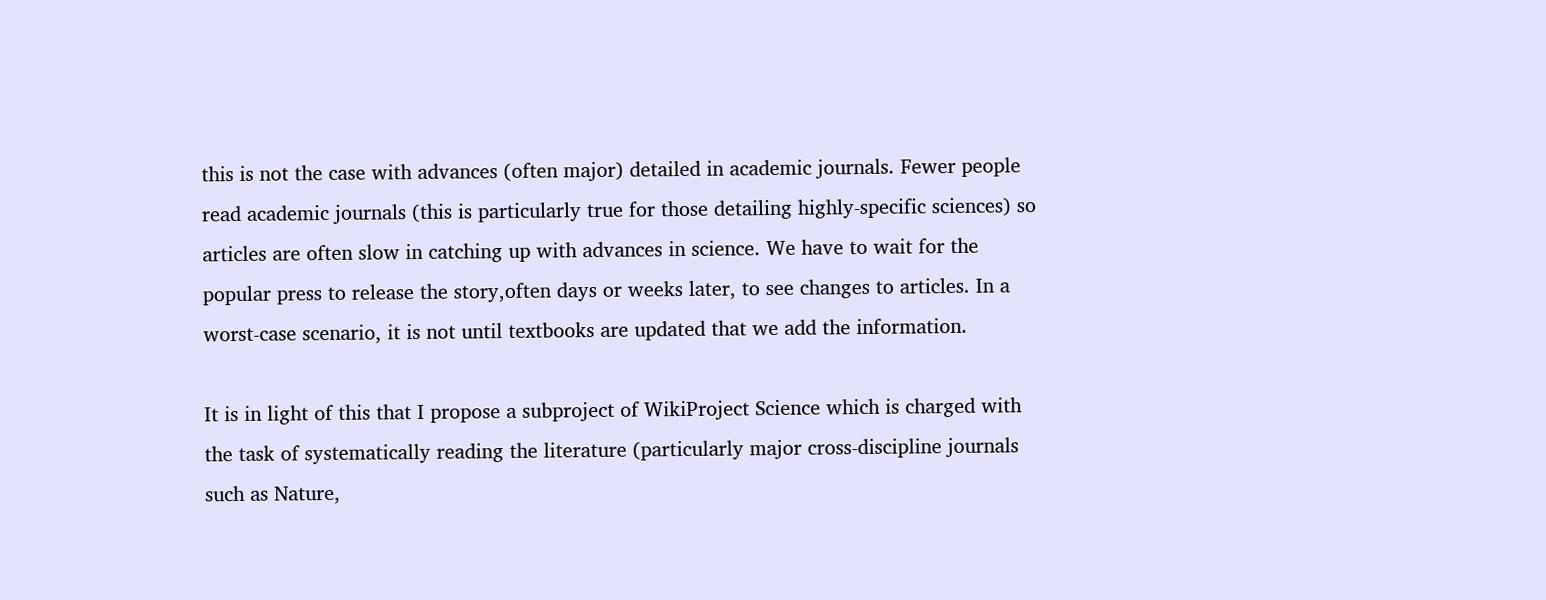this is not the case with advances (often major) detailed in academic journals. Fewer people read academic journals (this is particularly true for those detailing highly-specific sciences) so articles are often slow in catching up with advances in science. We have to wait for the popular press to release the story,often days or weeks later, to see changes to articles. In a worst-case scenario, it is not until textbooks are updated that we add the information.

It is in light of this that I propose a subproject of WikiProject Science which is charged with the task of systematically reading the literature (particularly major cross-discipline journals such as Nature,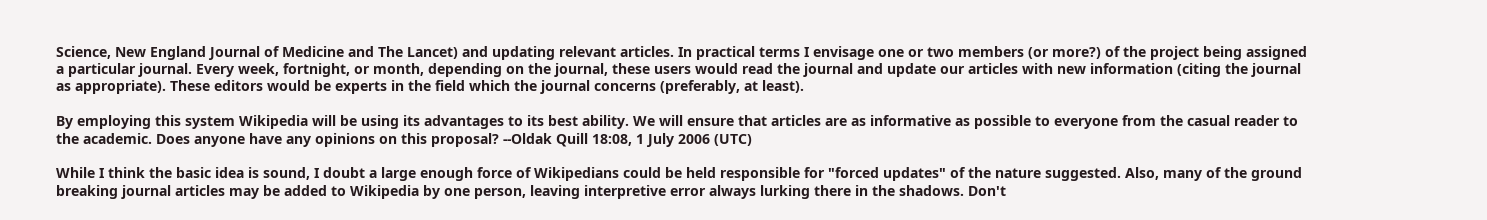Science, New England Journal of Medicine and The Lancet) and updating relevant articles. In practical terms I envisage one or two members (or more?) of the project being assigned a particular journal. Every week, fortnight, or month, depending on the journal, these users would read the journal and update our articles with new information (citing the journal as appropriate). These editors would be experts in the field which the journal concerns (preferably, at least).

By employing this system Wikipedia will be using its advantages to its best ability. We will ensure that articles are as informative as possible to everyone from the casual reader to the academic. Does anyone have any opinions on this proposal? --Oldak Quill 18:08, 1 July 2006 (UTC)

While I think the basic idea is sound, I doubt a large enough force of Wikipedians could be held responsible for "forced updates" of the nature suggested. Also, many of the ground breaking journal articles may be added to Wikipedia by one person, leaving interpretive error always lurking there in the shadows. Don't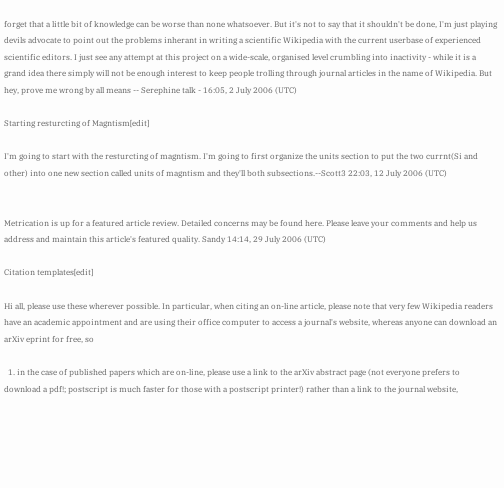forget that a little bit of knowledge can be worse than none whatsoever. But it's not to say that it shouldn't be done, I'm just playing devils advocate to point out the problems inherant in writing a scientific Wikipedia with the current userbase of experienced scientific editors. I just see any attempt at this project on a wide-scale, organised level crumbling into inactivity - while it is a grand idea there simply will not be enough interest to keep people trolling through journal articles in the name of Wikipedia. But hey, prove me wrong by all means -- Serephine talk - 16:05, 2 July 2006 (UTC)

Starting resturcting of Magntism[edit]

I'm going to start with the resturcting of magntism. I'm going to first organize the units section to put the two currnt(Si and other) into one new section called units of magntism and they'll both subsections.--Scott3 22:03, 12 July 2006 (UTC)


Metrication is up for a featured article review. Detailed concerns may be found here. Please leave your comments and help us address and maintain this article's featured quality. Sandy 14:14, 29 July 2006 (UTC)

Citation templates[edit]

Hi all, please use these wherever possible. In particular, when citing an on-line article, please note that very few Wikipedia readers have an academic appointment and are using their office computer to access a journal's website, whereas anyone can download an arXiv eprint for free, so

  1. in the case of published papers which are on-line, please use a link to the arXiv abstract page (not everyone prefers to download a pdf!; postscript is much faster for those with a postscript printer!) rather than a link to the journal website,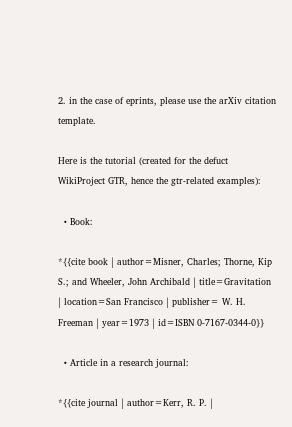2. in the case of eprints, please use the arXiv citation template.

Here is the tutorial (created for the defuct WikiProject GTR, hence the gtr-related examples):

  • Book:

*{{cite book | author=Misner, Charles; Thorne, Kip S.; and Wheeler, John Archibald | title=Gravitation | location=San Francisco | publisher= W. H. Freeman | year=1973 | id=ISBN 0-7167-0344-0}}

  • Article in a research journal:

*{{cite journal | author=Kerr, R. P. |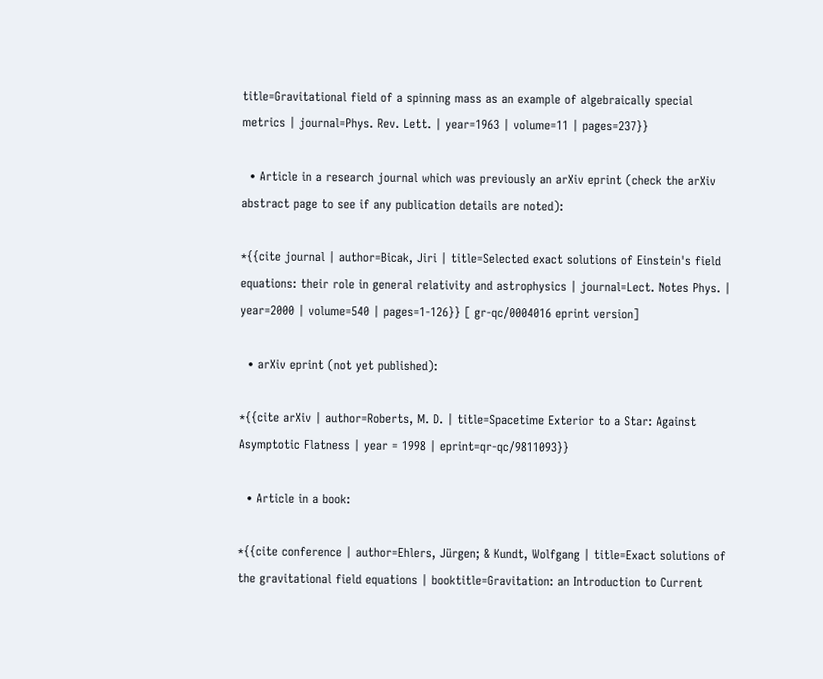title=Gravitational field of a spinning mass as an example of algebraically special metrics | journal=Phys. Rev. Lett. | year=1963 | volume=11 | pages=237}}

  • Article in a research journal which was previously an arXiv eprint (check the arXiv abstract page to see if any publication details are noted):

*{{cite journal | author=Bicak, Jiri | title=Selected exact solutions of Einstein's field equations: their role in general relativity and astrophysics | journal=Lect. Notes Phys. | year=2000 | volume=540 | pages=1-126}} [ gr-qc/0004016 eprint version]

  • arXiv eprint (not yet published):

*{{cite arXiv | author=Roberts, M. D. | title=Spacetime Exterior to a Star: Against Asymptotic Flatness | year = 1998 | eprint=qr-qc/9811093}}

  • Article in a book:

*{{cite conference | author=Ehlers, Jürgen; & Kundt, Wolfgang | title=Exact solutions of the gravitational field equations | booktitle=Gravitation: an Introduction to Current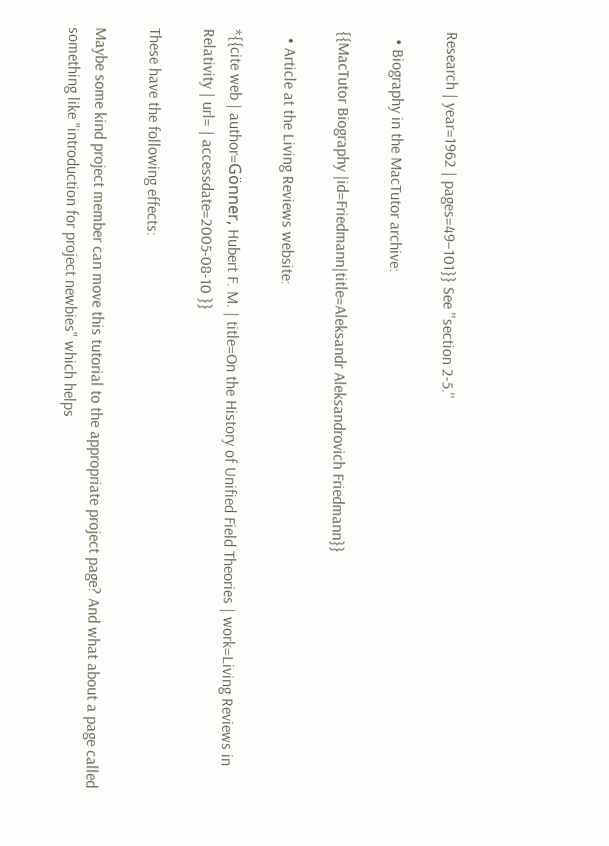Research | year=1962 | pages=49–101}} See ''section 2-5.''

  • Biography in the MacTutor archive:

{{MacTutor Biography |id=Friedmann|title=Aleksandr Aleksandrovich Friedmann}}

  • Article at the Living Reviews website:

*{{cite web | author=Gönner, Hubert F. M. | title=On the History of Unified Field Theories | work=Living Reviews in Relativity | url= | accessdate=2005-08-10 }}

These have the following effects:

Maybe some kind project member can move this tutorial to the appropriate project page? And what about a page called something like "introduction for project newbies" which helps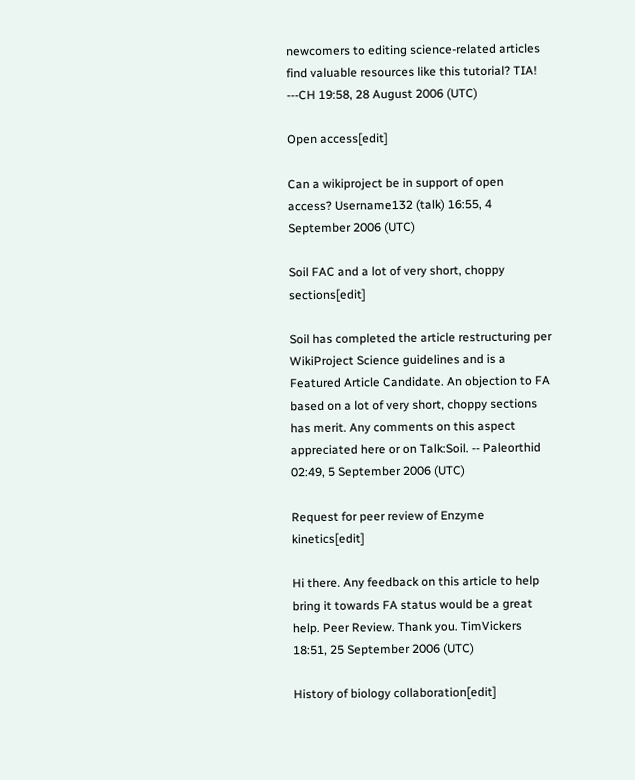newcomers to editing science-related articles find valuable resources like this tutorial? TIA! ---CH 19:58, 28 August 2006 (UTC)

Open access[edit]

Can a wikiproject be in support of open access? Username132 (talk) 16:55, 4 September 2006 (UTC)

Soil FAC and a lot of very short, choppy sections[edit]

Soil has completed the article restructuring per WikiProject Science guidelines and is a Featured Article Candidate. An objection to FA based on a lot of very short, choppy sections has merit. Any comments on this aspect appreciated here or on Talk:Soil. -- Paleorthid 02:49, 5 September 2006 (UTC)

Request for peer review of Enzyme kinetics[edit]

Hi there. Any feedback on this article to help bring it towards FA status would be a great help. Peer Review. Thank you. TimVickers 18:51, 25 September 2006 (UTC)

History of biology collaboration[edit]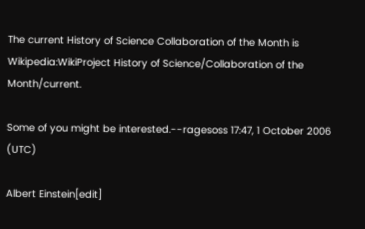The current History of Science Collaboration of the Month is Wikipedia:WikiProject History of Science/Collaboration of the Month/current.

Some of you might be interested.--ragesoss 17:47, 1 October 2006 (UTC)

Albert Einstein[edit]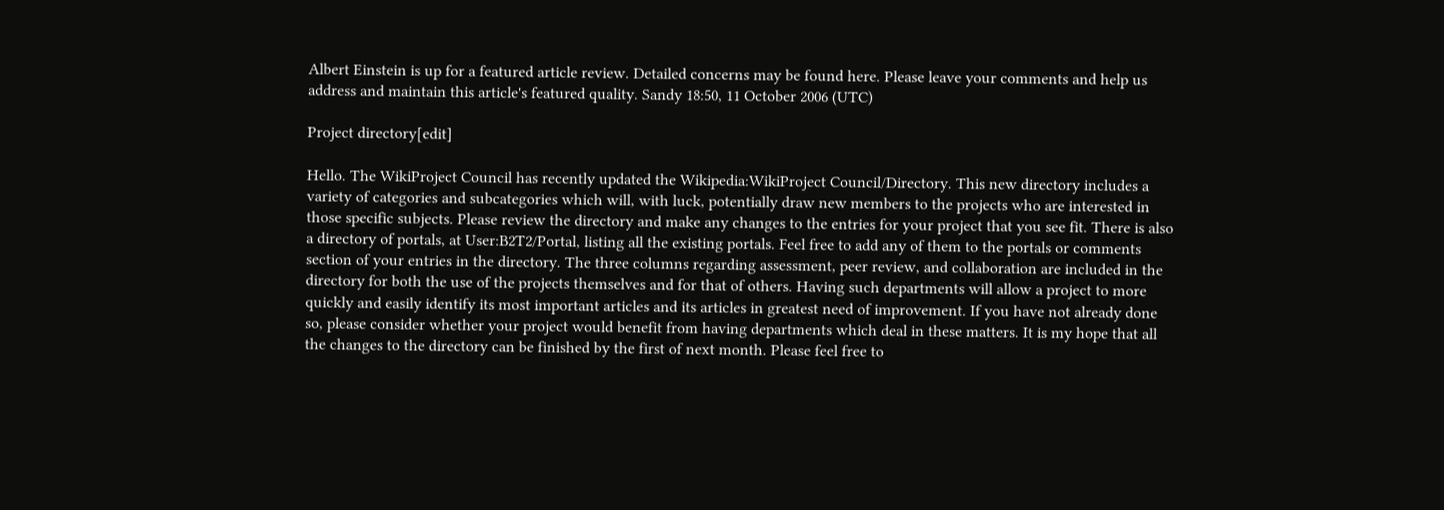Albert Einstein is up for a featured article review. Detailed concerns may be found here. Please leave your comments and help us address and maintain this article's featured quality. Sandy 18:50, 11 October 2006 (UTC)

Project directory[edit]

Hello. The WikiProject Council has recently updated the Wikipedia:WikiProject Council/Directory. This new directory includes a variety of categories and subcategories which will, with luck, potentially draw new members to the projects who are interested in those specific subjects. Please review the directory and make any changes to the entries for your project that you see fit. There is also a directory of portals, at User:B2T2/Portal, listing all the existing portals. Feel free to add any of them to the portals or comments section of your entries in the directory. The three columns regarding assessment, peer review, and collaboration are included in the directory for both the use of the projects themselves and for that of others. Having such departments will allow a project to more quickly and easily identify its most important articles and its articles in greatest need of improvement. If you have not already done so, please consider whether your project would benefit from having departments which deal in these matters. It is my hope that all the changes to the directory can be finished by the first of next month. Please feel free to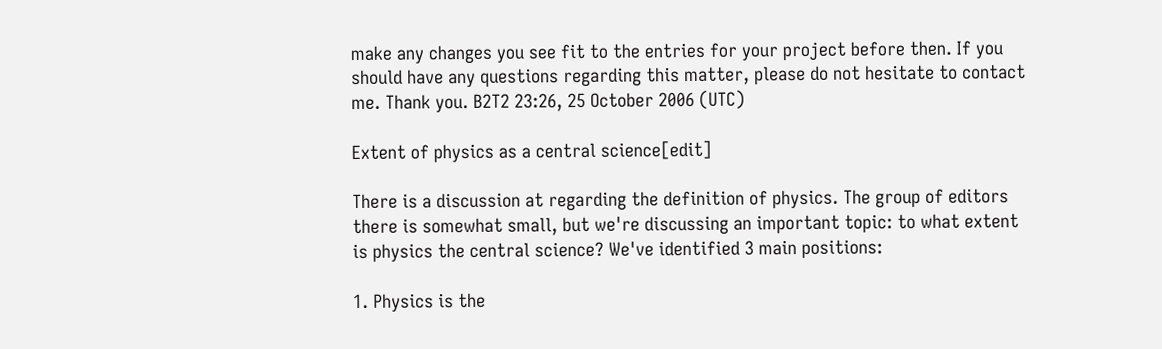make any changes you see fit to the entries for your project before then. If you should have any questions regarding this matter, please do not hesitate to contact me. Thank you. B2T2 23:26, 25 October 2006 (UTC)

Extent of physics as a central science[edit]

There is a discussion at regarding the definition of physics. The group of editors there is somewhat small, but we're discussing an important topic: to what extent is physics the central science? We've identified 3 main positions:

1. Physics is the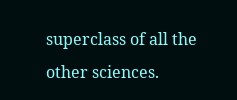superclass of all the other sciences.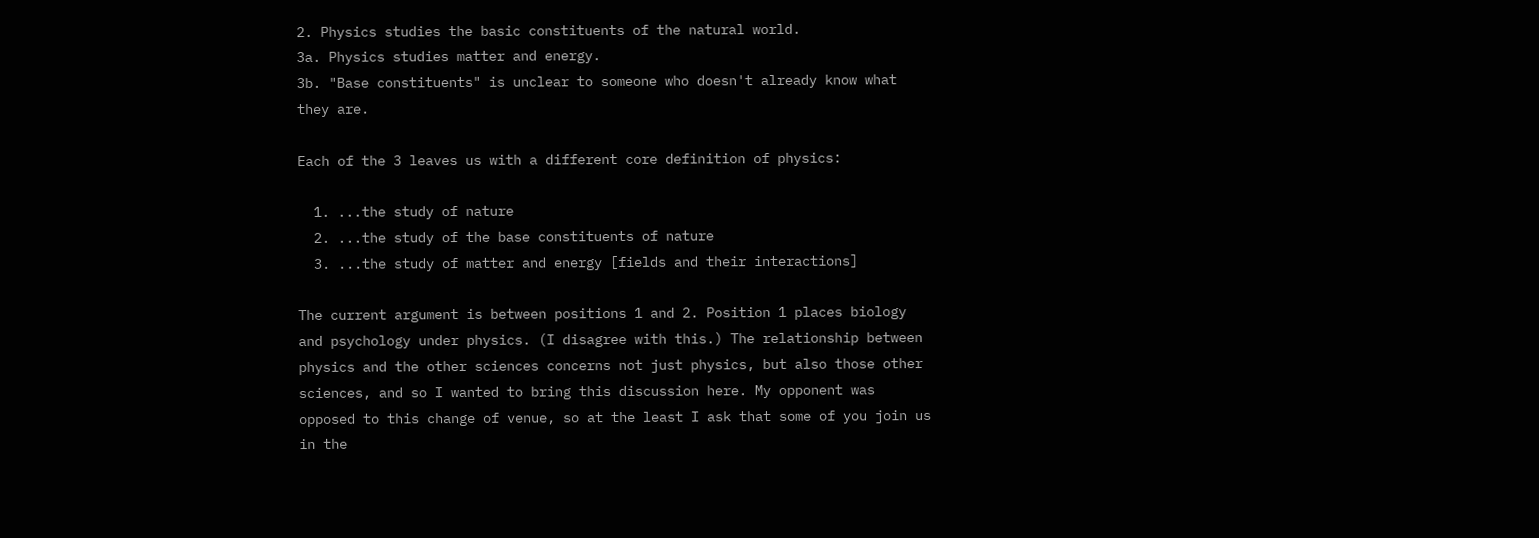2. Physics studies the basic constituents of the natural world.
3a. Physics studies matter and energy.
3b. "Base constituents" is unclear to someone who doesn't already know what they are.

Each of the 3 leaves us with a different core definition of physics:

  1. ...the study of nature
  2. ...the study of the base constituents of nature
  3. ...the study of matter and energy [fields and their interactions]

The current argument is between positions 1 and 2. Position 1 places biology and psychology under physics. (I disagree with this.) The relationship between physics and the other sciences concerns not just physics, but also those other sciences, and so I wanted to bring this discussion here. My opponent was opposed to this change of venue, so at the least I ask that some of you join us in the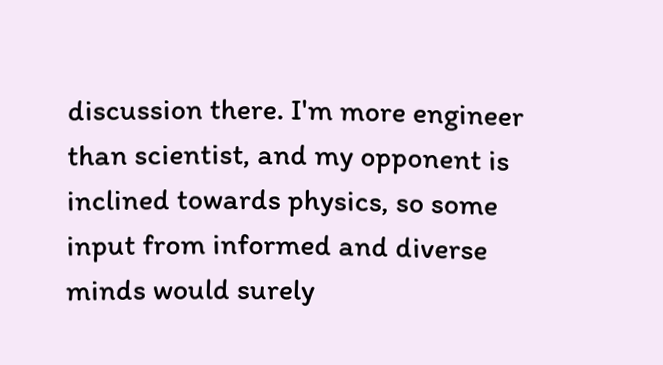discussion there. I'm more engineer than scientist, and my opponent is inclined towards physics, so some input from informed and diverse minds would surely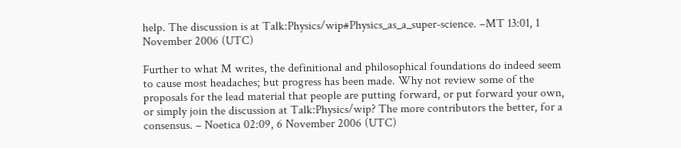help. The discussion is at Talk:Physics/wip#Physics_as_a_super-science. –MT 13:01, 1 November 2006 (UTC)

Further to what M writes, the definitional and philosophical foundations do indeed seem to cause most headaches; but progress has been made. Why not review some of the proposals for the lead material that people are putting forward, or put forward your own, or simply join the discussion at Talk:Physics/wip? The more contributors the better, for a consensus. – Noetica 02:09, 6 November 2006 (UTC)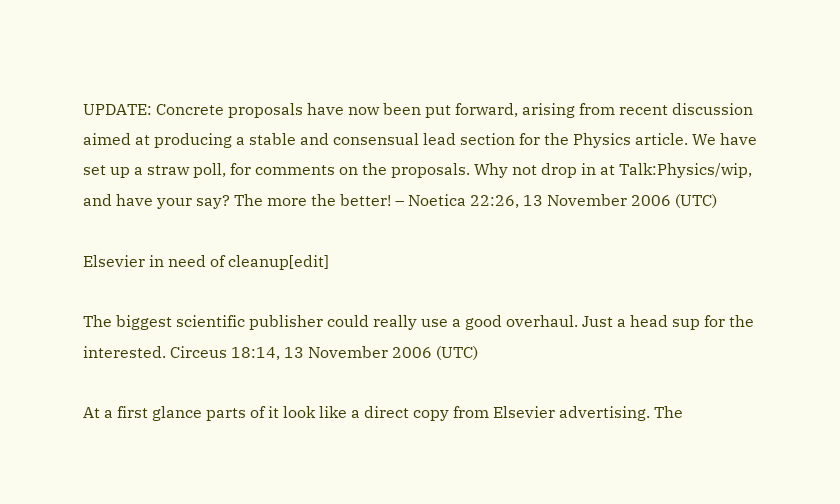UPDATE: Concrete proposals have now been put forward, arising from recent discussion aimed at producing a stable and consensual lead section for the Physics article. We have set up a straw poll, for comments on the proposals. Why not drop in at Talk:Physics/wip, and have your say? The more the better! – Noetica 22:26, 13 November 2006 (UTC)

Elsevier in need of cleanup[edit]

The biggest scientific publisher could really use a good overhaul. Just a head sup for the interested. Circeus 18:14, 13 November 2006 (UTC)

At a first glance parts of it look like a direct copy from Elsevier advertising. The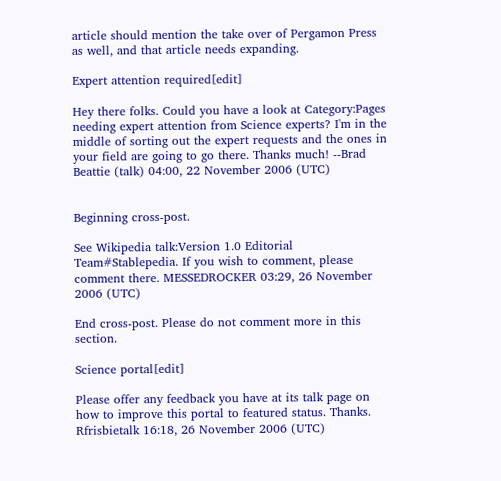article should mention the take over of Pergamon Press as well, and that article needs expanding.

Expert attention required[edit]

Hey there folks. Could you have a look at Category:Pages needing expert attention from Science experts? I'm in the middle of sorting out the expert requests and the ones in your field are going to go there. Thanks much! --Brad Beattie (talk) 04:00, 22 November 2006 (UTC)


Beginning cross-post.

See Wikipedia talk:Version 1.0 Editorial Team#Stablepedia. If you wish to comment, please comment there. MESSEDROCKER 03:29, 26 November 2006 (UTC)

End cross-post. Please do not comment more in this section.

Science portal[edit]

Please offer any feedback you have at its talk page on how to improve this portal to featured status. Thanks. Rfrisbietalk 16:18, 26 November 2006 (UTC)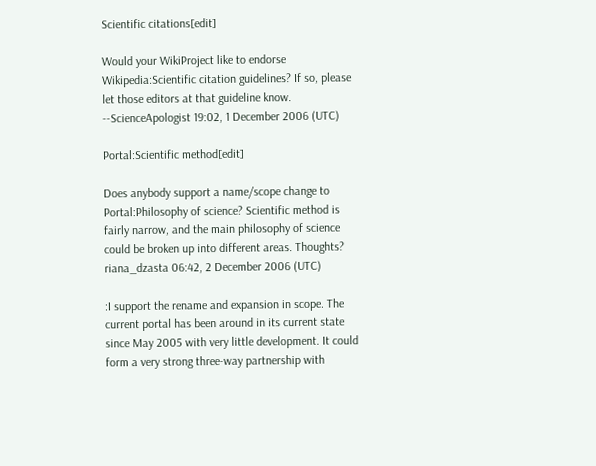Scientific citations[edit]

Would your WikiProject like to endorse Wikipedia:Scientific citation guidelines? If so, please let those editors at that guideline know. --ScienceApologist 19:02, 1 December 2006 (UTC)

Portal:Scientific method[edit]

Does anybody support a name/scope change to Portal:Philosophy of science? Scientific method is fairly narrow, and the main philosophy of science could be broken up into different areas. Thoughts? riana_dzasta 06:42, 2 December 2006 (UTC)

:I support the rename and expansion in scope. The current portal has been around in its current state since May 2005 with very little development. It could form a very strong three-way partnership with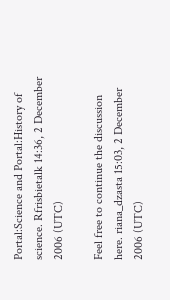Portal:Science and Portal:History of science. Rfrisbietalk 14:36, 2 December 2006 (UTC)

Feel free to continue the discussion here. riana_dzasta 15:03, 2 December 2006 (UTC)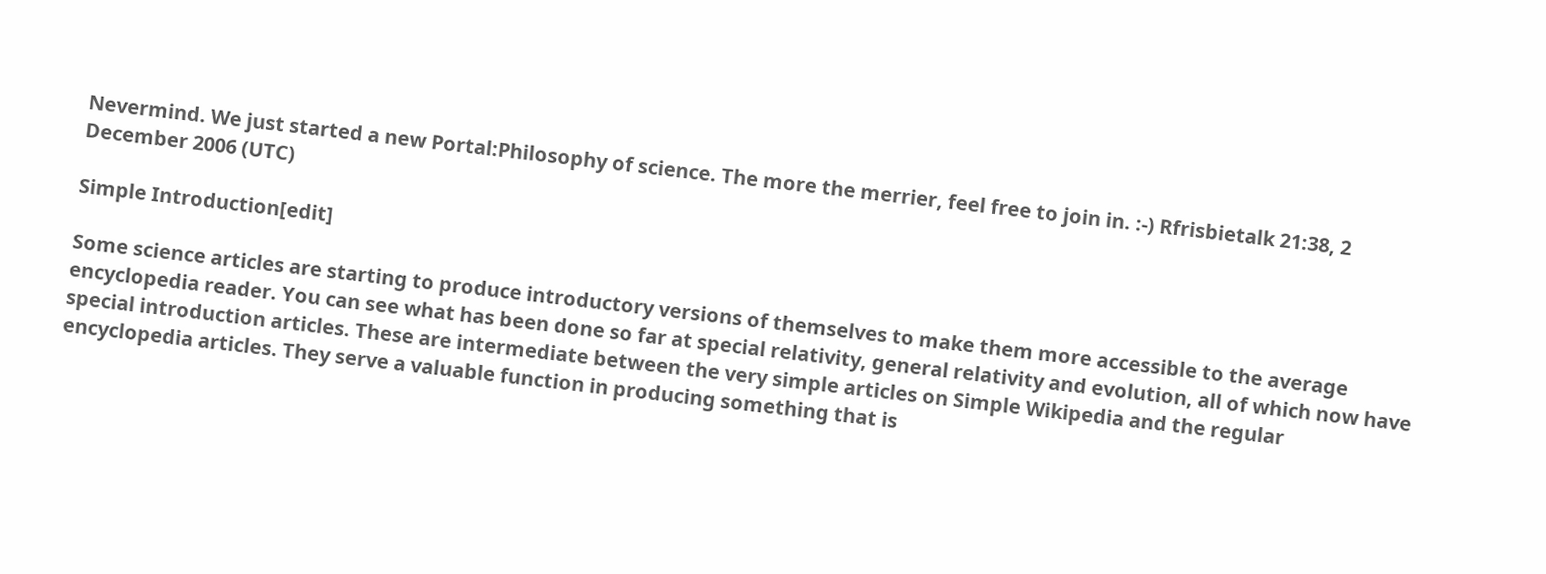Nevermind. We just started a new Portal:Philosophy of science. The more the merrier, feel free to join in. :-) Rfrisbietalk 21:38, 2 December 2006 (UTC)

Simple Introduction[edit]

Some science articles are starting to produce introductory versions of themselves to make them more accessible to the average encyclopedia reader. You can see what has been done so far at special relativity, general relativity and evolution, all of which now have special introduction articles. These are intermediate between the very simple articles on Simple Wikipedia and the regular encyclopedia articles. They serve a valuable function in producing something that is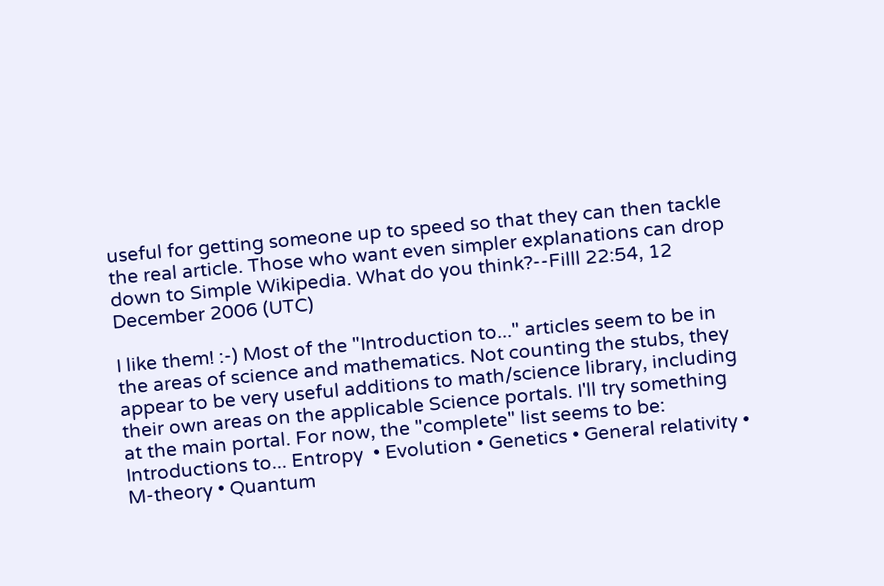useful for getting someone up to speed so that they can then tackle the real article. Those who want even simpler explanations can drop down to Simple Wikipedia. What do you think?--Filll 22:54, 12 December 2006 (UTC)

I like them! :-) Most of the "Introduction to..." articles seem to be in the areas of science and mathematics. Not counting the stubs, they appear to be very useful additions to math/science library, including their own areas on the applicable Science portals. I'll try something at the main portal. For now, the "complete" list seems to be: Introductions to... Entropy  • Evolution • Genetics • General relativity • M-theory • Quantum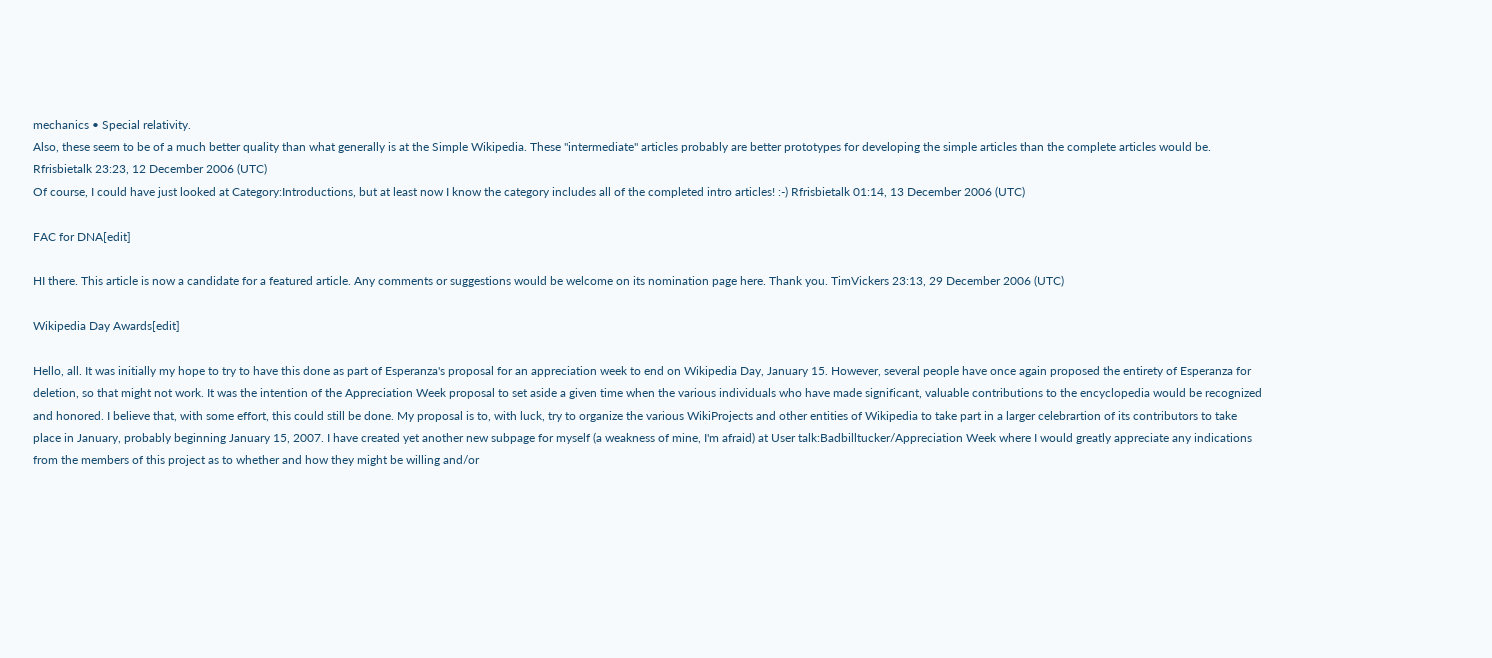mechanics • Special relativity.
Also, these seem to be of a much better quality than what generally is at the Simple Wikipedia. These "intermediate" articles probably are better prototypes for developing the simple articles than the complete articles would be. Rfrisbietalk 23:23, 12 December 2006 (UTC)
Of course, I could have just looked at Category:Introductions, but at least now I know the category includes all of the completed intro articles! :-) Rfrisbietalk 01:14, 13 December 2006 (UTC)

FAC for DNA[edit]

HI there. This article is now a candidate for a featured article. Any comments or suggestions would be welcome on its nomination page here. Thank you. TimVickers 23:13, 29 December 2006 (UTC)

Wikipedia Day Awards[edit]

Hello, all. It was initially my hope to try to have this done as part of Esperanza's proposal for an appreciation week to end on Wikipedia Day, January 15. However, several people have once again proposed the entirety of Esperanza for deletion, so that might not work. It was the intention of the Appreciation Week proposal to set aside a given time when the various individuals who have made significant, valuable contributions to the encyclopedia would be recognized and honored. I believe that, with some effort, this could still be done. My proposal is to, with luck, try to organize the various WikiProjects and other entities of Wikipedia to take part in a larger celebrartion of its contributors to take place in January, probably beginning January 15, 2007. I have created yet another new subpage for myself (a weakness of mine, I'm afraid) at User talk:Badbilltucker/Appreciation Week where I would greatly appreciate any indications from the members of this project as to whether and how they might be willing and/or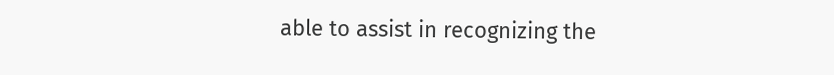able to assist in recognizing the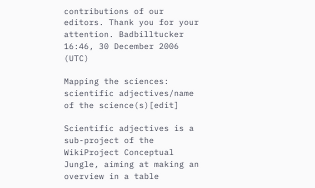contributions of our editors. Thank you for your attention. Badbilltucker 16:46, 30 December 2006 (UTC)

Mapping the sciences: scientific adjectives/name of the science(s)[edit]

Scientific adjectives is a sub-project of the WikiProject Conceptual Jungle, aiming at making an overview in a table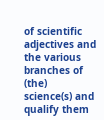of scientific adjectives and the various branches of (the) science(s) and qualify them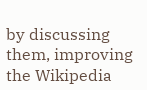by discussing them, improving the Wikipedia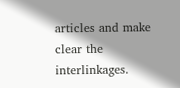articles and make clear the interlinkages.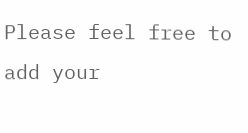Please feel free to add your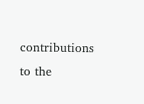contributions to the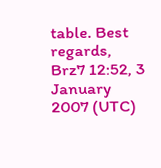table. Best regards, Brz7 12:52, 3 January 2007 (UTC)